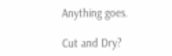Anything goes.

Cut and Dry?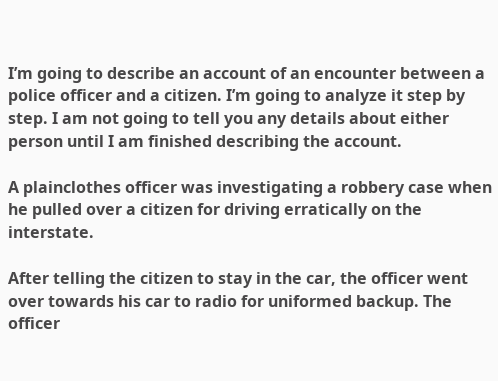I’m going to describe an account of an encounter between a police officer and a citizen. I’m going to analyze it step by step. I am not going to tell you any details about either person until I am finished describing the account.

A plainclothes officer was investigating a robbery case when he pulled over a citizen for driving erratically on the interstate.

After telling the citizen to stay in the car, the officer went over towards his car to radio for uniformed backup. The officer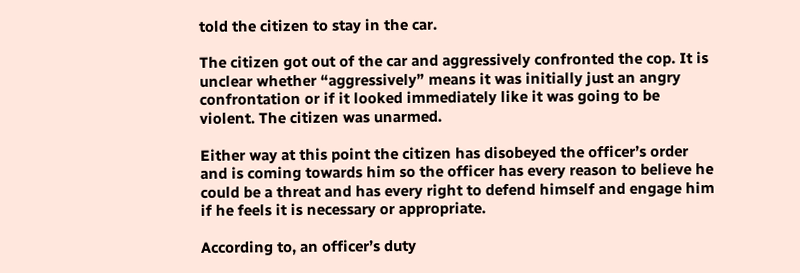told the citizen to stay in the car.

The citizen got out of the car and aggressively confronted the cop. It is unclear whether “aggressively” means it was initially just an angry confrontation or if it looked immediately like it was going to be violent. The citizen was unarmed.

Either way at this point the citizen has disobeyed the officer’s order and is coming towards him so the officer has every reason to believe he could be a threat and has every right to defend himself and engage him if he feels it is necessary or appropriate.

According to, an officer’s duty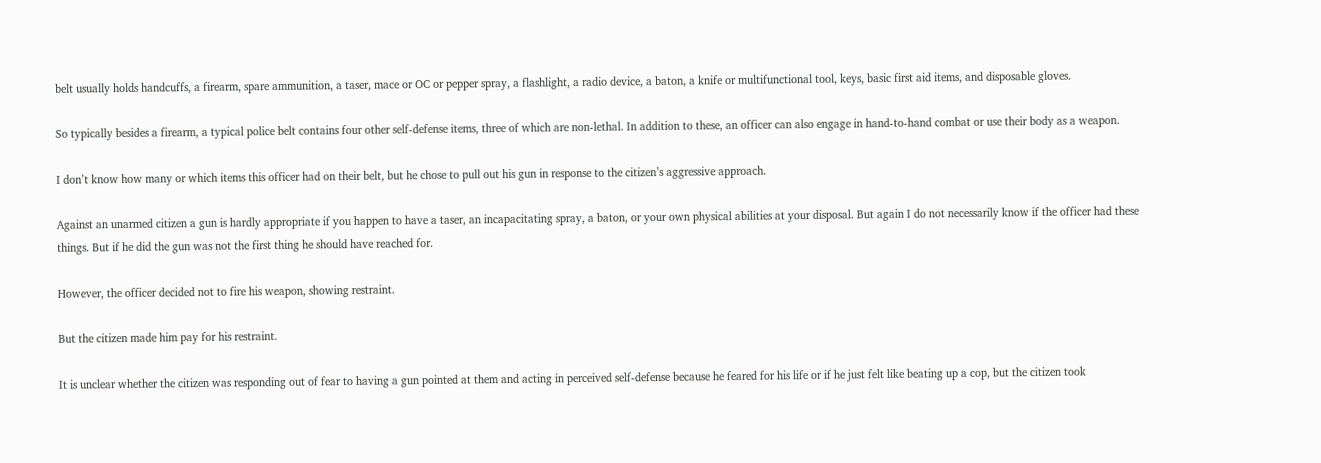belt usually holds handcuffs, a firearm, spare ammunition, a taser, mace or OC or pepper spray, a flashlight, a radio device, a baton, a knife or multifunctional tool, keys, basic first aid items, and disposable gloves.

So typically besides a firearm, a typical police belt contains four other self-defense items, three of which are non-lethal. In addition to these, an officer can also engage in hand-to-hand combat or use their body as a weapon.

I don’t know how many or which items this officer had on their belt, but he chose to pull out his gun in response to the citizen’s aggressive approach.

Against an unarmed citizen a gun is hardly appropriate if you happen to have a taser, an incapacitating spray, a baton, or your own physical abilities at your disposal. But again I do not necessarily know if the officer had these things. But if he did the gun was not the first thing he should have reached for.

However, the officer decided not to fire his weapon, showing restraint.

But the citizen made him pay for his restraint.

It is unclear whether the citizen was responding out of fear to having a gun pointed at them and acting in perceived self-defense because he feared for his life or if he just felt like beating up a cop, but the citizen took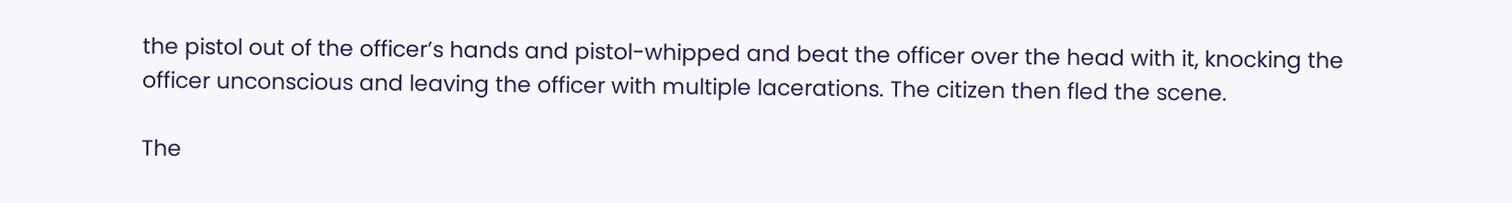the pistol out of the officer’s hands and pistol-whipped and beat the officer over the head with it, knocking the officer unconscious and leaving the officer with multiple lacerations. The citizen then fled the scene.

The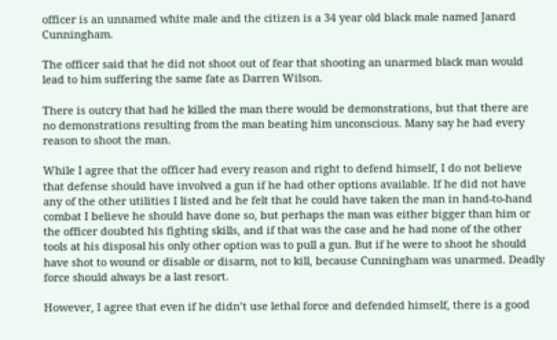officer is an unnamed white male and the citizen is a 34 year old black male named Janard Cunningham.

The officer said that he did not shoot out of fear that shooting an unarmed black man would lead to him suffering the same fate as Darren Wilson.

There is outcry that had he killed the man there would be demonstrations, but that there are no demonstrations resulting from the man beating him unconscious. Many say he had every reason to shoot the man.

While I agree that the officer had every reason and right to defend himself, I do not believe that defense should have involved a gun if he had other options available. If he did not have any of the other utilities I listed and he felt that he could have taken the man in hand-to-hand combat I believe he should have done so, but perhaps the man was either bigger than him or the officer doubted his fighting skills, and if that was the case and he had none of the other tools at his disposal his only other option was to pull a gun. But if he were to shoot he should have shot to wound or disable or disarm, not to kill, because Cunningham was unarmed. Deadly force should always be a last resort.

However, I agree that even if he didn’t use lethal force and defended himself, there is a good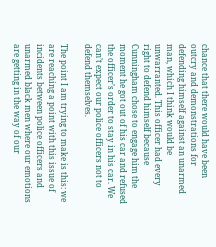chance that there would have been outcry and demonstrations for defending himself against an unarmed man, which I think would be unwarranted. This officer had every right to defend himself because Cunningham chose to engage him the moment he got out of his car and refused the officer’s order to stay in his car. We can’t expect our police officers not to defend themselves.

The point I am trying to make is this: we are reaching a point with this issue of incidents between police officers and unarmed black men where our emotions are getting in the way of our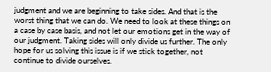judgment and we are beginning to take sides. And that is the worst thing that we can do. We need to look at these things on a case by case basis, and not let our emotions get in the way of our judgment. Taking sides will only divide us further. The only hope for us solving this issue is if we stick together, not continue to divide ourselves.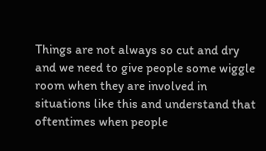Things are not always so cut and dry and we need to give people some wiggle room when they are involved in situations like this and understand that oftentimes when people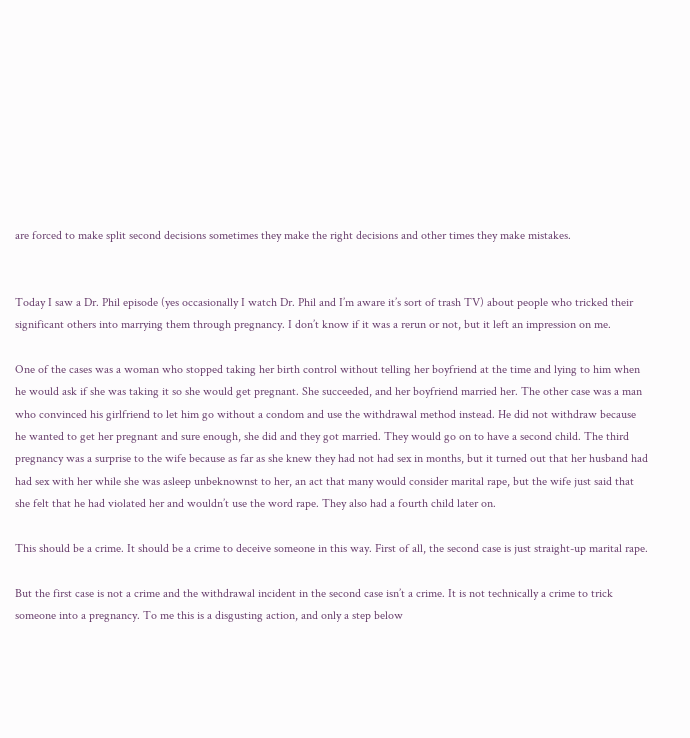are forced to make split second decisions sometimes they make the right decisions and other times they make mistakes.


Today I saw a Dr. Phil episode (yes occasionally I watch Dr. Phil and I’m aware it’s sort of trash TV) about people who tricked their significant others into marrying them through pregnancy. I don’t know if it was a rerun or not, but it left an impression on me.

One of the cases was a woman who stopped taking her birth control without telling her boyfriend at the time and lying to him when he would ask if she was taking it so she would get pregnant. She succeeded, and her boyfriend married her. The other case was a man who convinced his girlfriend to let him go without a condom and use the withdrawal method instead. He did not withdraw because he wanted to get her pregnant and sure enough, she did and they got married. They would go on to have a second child. The third pregnancy was a surprise to the wife because as far as she knew they had not had sex in months, but it turned out that her husband had had sex with her while she was asleep unbeknownst to her, an act that many would consider marital rape, but the wife just said that she felt that he had violated her and wouldn’t use the word rape. They also had a fourth child later on.

This should be a crime. It should be a crime to deceive someone in this way. First of all, the second case is just straight-up marital rape.

But the first case is not a crime and the withdrawal incident in the second case isn’t a crime. It is not technically a crime to trick someone into a pregnancy. To me this is a disgusting action, and only a step below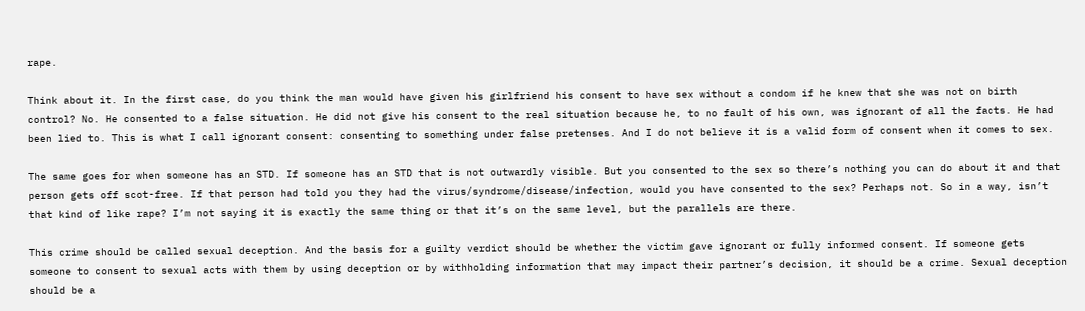rape.

Think about it. In the first case, do you think the man would have given his girlfriend his consent to have sex without a condom if he knew that she was not on birth control? No. He consented to a false situation. He did not give his consent to the real situation because he, to no fault of his own, was ignorant of all the facts. He had been lied to. This is what I call ignorant consent: consenting to something under false pretenses. And I do not believe it is a valid form of consent when it comes to sex.

The same goes for when someone has an STD. If someone has an STD that is not outwardly visible. But you consented to the sex so there’s nothing you can do about it and that person gets off scot-free. If that person had told you they had the virus/syndrome/disease/infection, would you have consented to the sex? Perhaps not. So in a way, isn’t that kind of like rape? I’m not saying it is exactly the same thing or that it’s on the same level, but the parallels are there.

This crime should be called sexual deception. And the basis for a guilty verdict should be whether the victim gave ignorant or fully informed consent. If someone gets someone to consent to sexual acts with them by using deception or by withholding information that may impact their partner’s decision, it should be a crime. Sexual deception should be a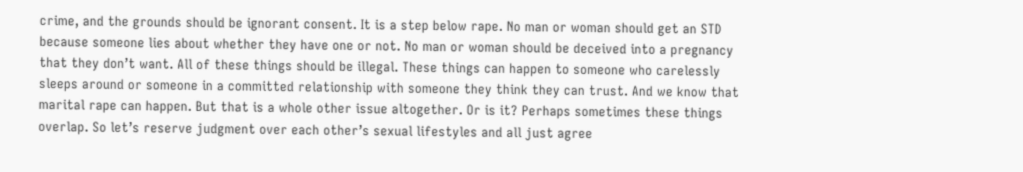crime, and the grounds should be ignorant consent. It is a step below rape. No man or woman should get an STD because someone lies about whether they have one or not. No man or woman should be deceived into a pregnancy that they don’t want. All of these things should be illegal. These things can happen to someone who carelessly sleeps around or someone in a committed relationship with someone they think they can trust. And we know that marital rape can happen. But that is a whole other issue altogether. Or is it? Perhaps sometimes these things overlap. So let’s reserve judgment over each other’s sexual lifestyles and all just agree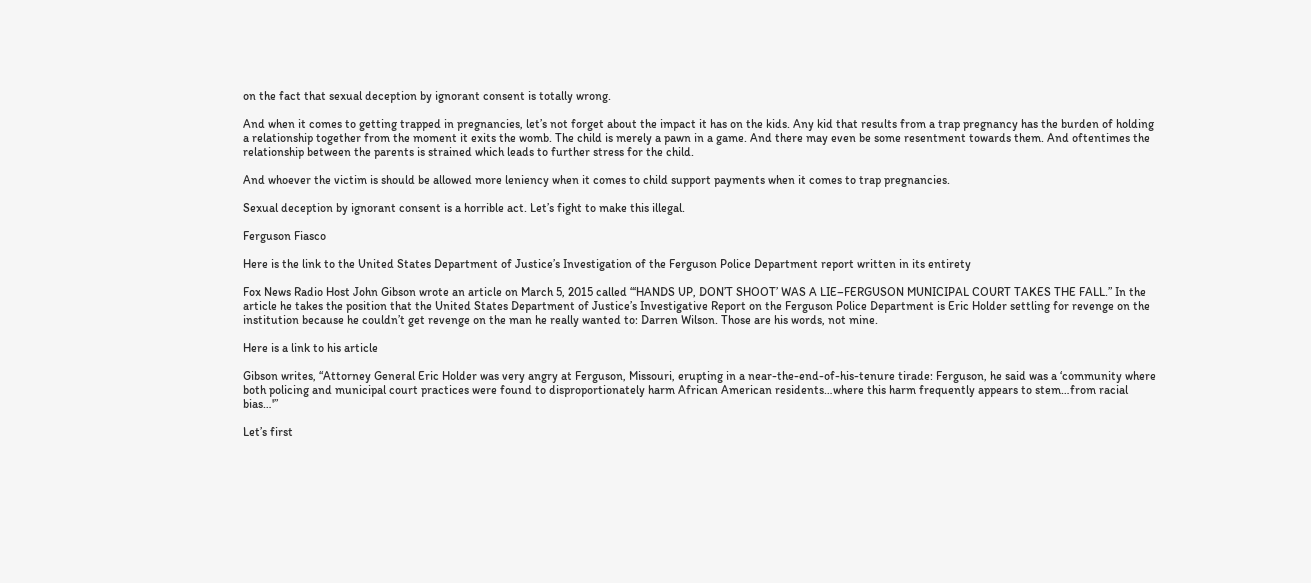on the fact that sexual deception by ignorant consent is totally wrong.

And when it comes to getting trapped in pregnancies, let’s not forget about the impact it has on the kids. Any kid that results from a trap pregnancy has the burden of holding a relationship together from the moment it exits the womb. The child is merely a pawn in a game. And there may even be some resentment towards them. And oftentimes the relationship between the parents is strained which leads to further stress for the child.

And whoever the victim is should be allowed more leniency when it comes to child support payments when it comes to trap pregnancies.

Sexual deception by ignorant consent is a horrible act. Let’s fight to make this illegal.

Ferguson Fiasco

Here is the link to the United States Department of Justice’s Investigation of the Ferguson Police Department report written in its entirety

Fox News Radio Host John Gibson wrote an article on March 5, 2015 called “‘HANDS UP, DON’T SHOOT’ WAS A LIE–FERGUSON MUNICIPAL COURT TAKES THE FALL.” In the article he takes the position that the United States Department of Justice’s Investigative Report on the Ferguson Police Department is Eric Holder settling for revenge on the institution because he couldn’t get revenge on the man he really wanted to: Darren Wilson. Those are his words, not mine.

Here is a link to his article

Gibson writes, “Attorney General Eric Holder was very angry at Ferguson, Missouri, erupting in a near-the-end-of-his-tenure tirade: Ferguson, he said was a ‘community where both policing and municipal court practices were found to disproportionately harm African American residents…where this harm frequently appears to stem…from racial bias…'”

Let’s first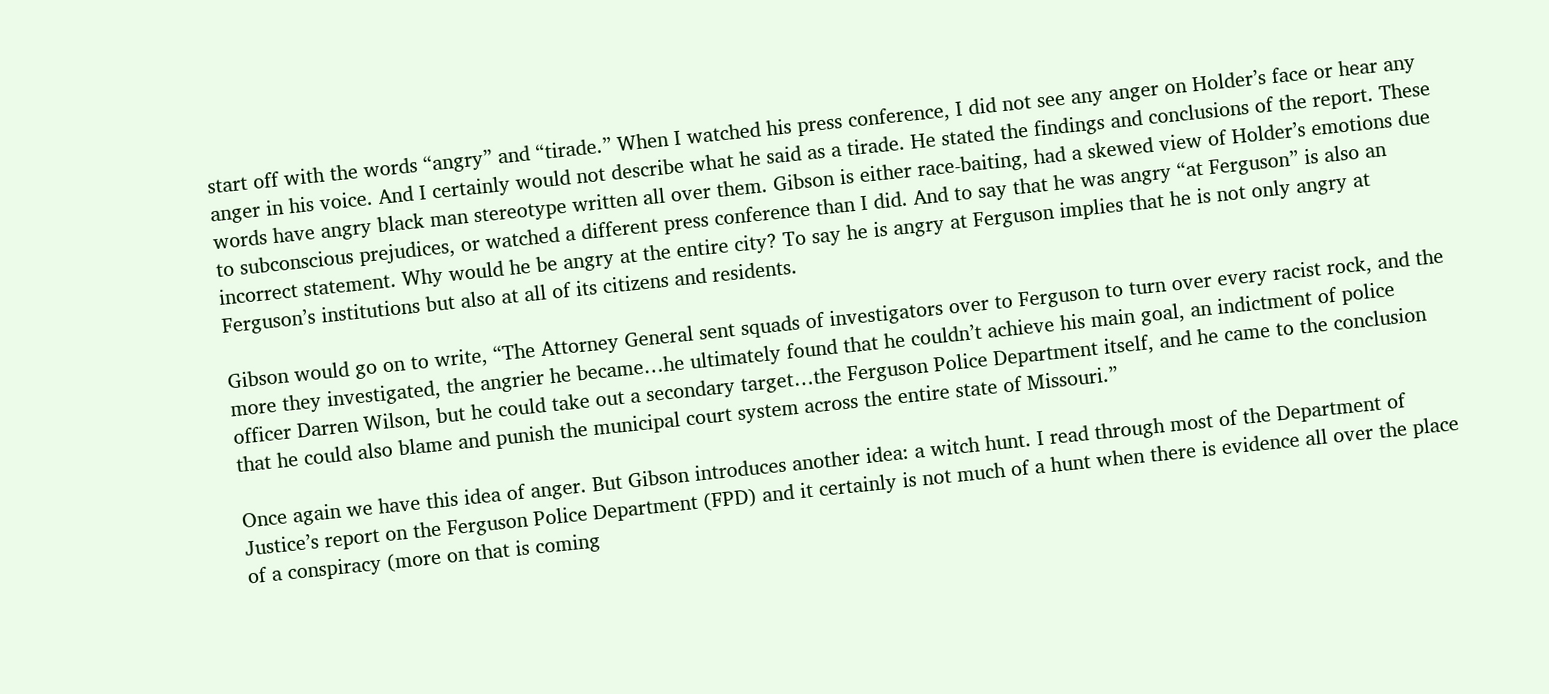start off with the words “angry” and “tirade.” When I watched his press conference, I did not see any anger on Holder’s face or hear any anger in his voice. And I certainly would not describe what he said as a tirade. He stated the findings and conclusions of the report. These words have angry black man stereotype written all over them. Gibson is either race-baiting, had a skewed view of Holder’s emotions due to subconscious prejudices, or watched a different press conference than I did. And to say that he was angry “at Ferguson” is also an incorrect statement. Why would he be angry at the entire city? To say he is angry at Ferguson implies that he is not only angry at Ferguson’s institutions but also at all of its citizens and residents.

Gibson would go on to write, “The Attorney General sent squads of investigators over to Ferguson to turn over every racist rock, and the more they investigated, the angrier he became…he ultimately found that he couldn’t achieve his main goal, an indictment of police officer Darren Wilson, but he could take out a secondary target…the Ferguson Police Department itself, and he came to the conclusion that he could also blame and punish the municipal court system across the entire state of Missouri.”

Once again we have this idea of anger. But Gibson introduces another idea: a witch hunt. I read through most of the Department of Justice’s report on the Ferguson Police Department (FPD) and it certainly is not much of a hunt when there is evidence all over the place of a conspiracy (more on that is coming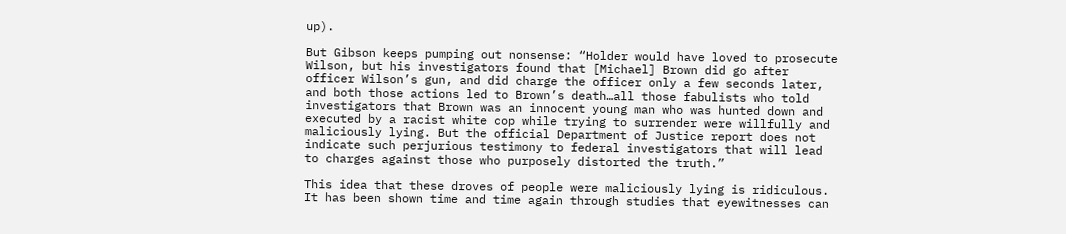up).

But Gibson keeps pumping out nonsense: “Holder would have loved to prosecute Wilson, but his investigators found that [Michael] Brown did go after officer Wilson’s gun, and did charge the officer only a few seconds later, and both those actions led to Brown’s death…all those fabulists who told investigators that Brown was an innocent young man who was hunted down and executed by a racist white cop while trying to surrender were willfully and maliciously lying. But the official Department of Justice report does not indicate such perjurious testimony to federal investigators that will lead to charges against those who purposely distorted the truth.”

This idea that these droves of people were maliciously lying is ridiculous. It has been shown time and time again through studies that eyewitnesses can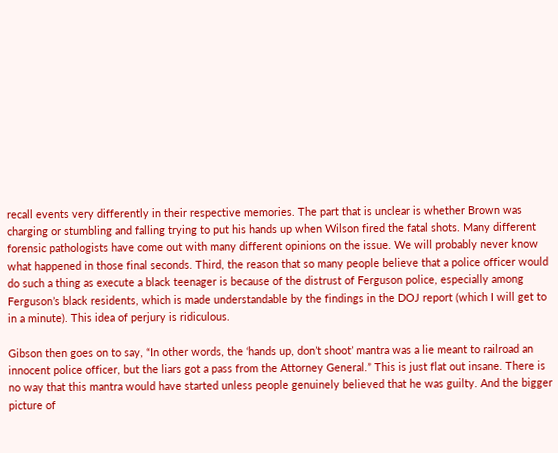recall events very differently in their respective memories. The part that is unclear is whether Brown was charging or stumbling and falling trying to put his hands up when Wilson fired the fatal shots. Many different forensic pathologists have come out with many different opinions on the issue. We will probably never know what happened in those final seconds. Third, the reason that so many people believe that a police officer would do such a thing as execute a black teenager is because of the distrust of Ferguson police, especially among Ferguson’s black residents, which is made understandable by the findings in the DOJ report (which I will get to in a minute). This idea of perjury is ridiculous.

Gibson then goes on to say, “In other words, the ‘hands up, don’t shoot’ mantra was a lie meant to railroad an innocent police officer, but the liars got a pass from the Attorney General.” This is just flat out insane. There is no way that this mantra would have started unless people genuinely believed that he was guilty. And the bigger picture of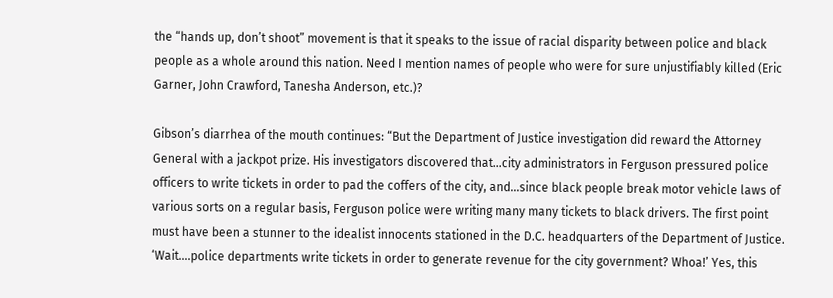the “hands up, don’t shoot” movement is that it speaks to the issue of racial disparity between police and black people as a whole around this nation. Need I mention names of people who were for sure unjustifiably killed (Eric Garner, John Crawford, Tanesha Anderson, etc.)?

Gibson’s diarrhea of the mouth continues: “But the Department of Justice investigation did reward the Attorney General with a jackpot prize. His investigators discovered that…city administrators in Ferguson pressured police officers to write tickets in order to pad the coffers of the city, and…since black people break motor vehicle laws of various sorts on a regular basis, Ferguson police were writing many many tickets to black drivers. The first point must have been a stunner to the idealist innocents stationed in the D.C. headquarters of the Department of Justice. ‘Wait….police departments write tickets in order to generate revenue for the city government? Whoa!’ Yes, this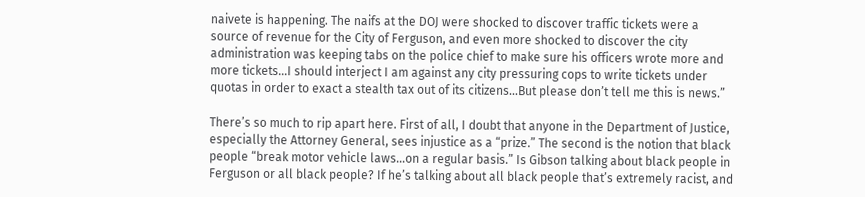naivete is happening. The naifs at the DOJ were shocked to discover traffic tickets were a source of revenue for the City of Ferguson, and even more shocked to discover the city administration was keeping tabs on the police chief to make sure his officers wrote more and more tickets…I should interject I am against any city pressuring cops to write tickets under quotas in order to exact a stealth tax out of its citizens…But please don’t tell me this is news.”

There’s so much to rip apart here. First of all, I doubt that anyone in the Department of Justice, especially the Attorney General, sees injustice as a “prize.” The second is the notion that black people “break motor vehicle laws…on a regular basis.” Is Gibson talking about black people in Ferguson or all black people? If he’s talking about all black people that’s extremely racist, and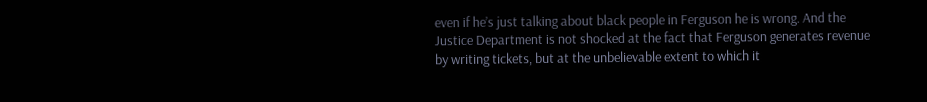even if he’s just talking about black people in Ferguson he is wrong. And the Justice Department is not shocked at the fact that Ferguson generates revenue by writing tickets, but at the unbelievable extent to which it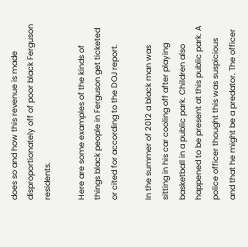does so and how this revenue is made disproportionately off of poor black Ferguson residents.

Here are some examples of the kinds of things black people in Ferguson get ticketed or cited for according to the DOJ report.

In the summer of 2012 a black man was sitting in his car cooling off after playing basketball in a public park. Children also happened to be present at this public park. A police officer thought this was suspicious and that he might be a predator. The officer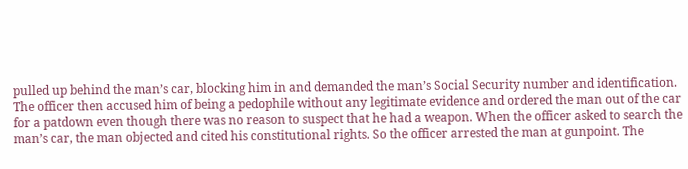pulled up behind the man’s car, blocking him in and demanded the man’s Social Security number and identification. The officer then accused him of being a pedophile without any legitimate evidence and ordered the man out of the car for a patdown even though there was no reason to suspect that he had a weapon. When the officer asked to search the man’s car, the man objected and cited his constitutional rights. So the officer arrested the man at gunpoint. The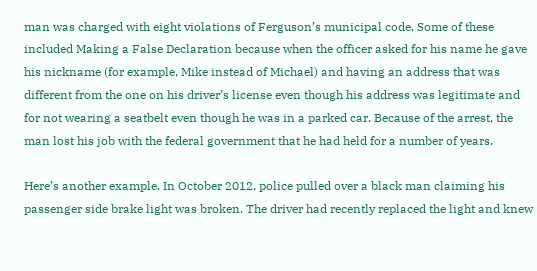man was charged with eight violations of Ferguson’s municipal code. Some of these included Making a False Declaration because when the officer asked for his name he gave his nickname (for example, Mike instead of Michael) and having an address that was different from the one on his driver’s license even though his address was legitimate and for not wearing a seatbelt even though he was in a parked car. Because of the arrest, the man lost his job with the federal government that he had held for a number of years.

Here’s another example. In October 2012, police pulled over a black man claiming his passenger side brake light was broken. The driver had recently replaced the light and knew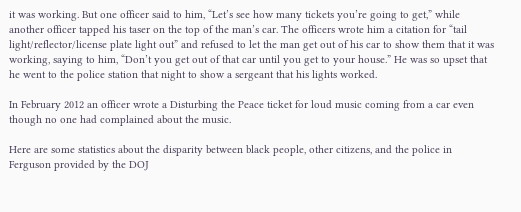it was working. But one officer said to him, “Let’s see how many tickets you’re going to get,” while another officer tapped his taser on the top of the man’s car. The officers wrote him a citation for “tail light/reflector/license plate light out” and refused to let the man get out of his car to show them that it was working, saying to him, “Don’t you get out of that car until you get to your house.” He was so upset that he went to the police station that night to show a sergeant that his lights worked.

In February 2012 an officer wrote a Disturbing the Peace ticket for loud music coming from a car even though no one had complained about the music.

Here are some statistics about the disparity between black people, other citizens, and the police in Ferguson provided by the DOJ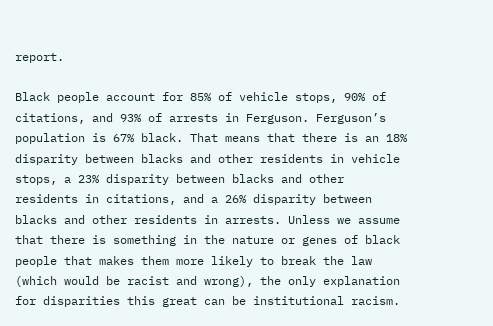report.

Black people account for 85% of vehicle stops, 90% of citations, and 93% of arrests in Ferguson. Ferguson’s population is 67% black. That means that there is an 18% disparity between blacks and other residents in vehicle stops, a 23% disparity between blacks and other residents in citations, and a 26% disparity between blacks and other residents in arrests. Unless we assume that there is something in the nature or genes of black people that makes them more likely to break the law (which would be racist and wrong), the only explanation for disparities this great can be institutional racism.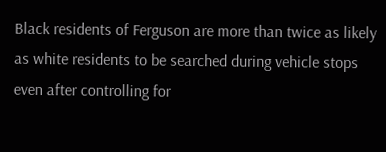Black residents of Ferguson are more than twice as likely as white residents to be searched during vehicle stops even after controlling for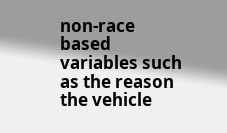non-race based variables such as the reason the vehicle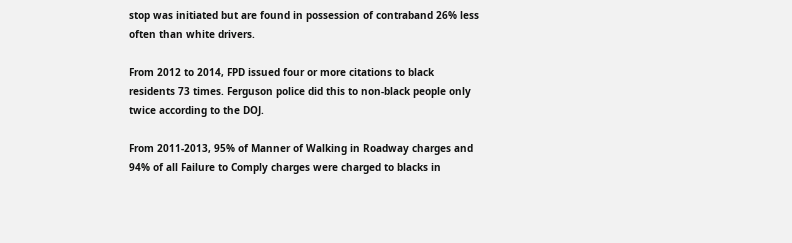stop was initiated but are found in possession of contraband 26% less often than white drivers.

From 2012 to 2014, FPD issued four or more citations to black residents 73 times. Ferguson police did this to non-black people only twice according to the DOJ.

From 2011-2013, 95% of Manner of Walking in Roadway charges and 94% of all Failure to Comply charges were charged to blacks in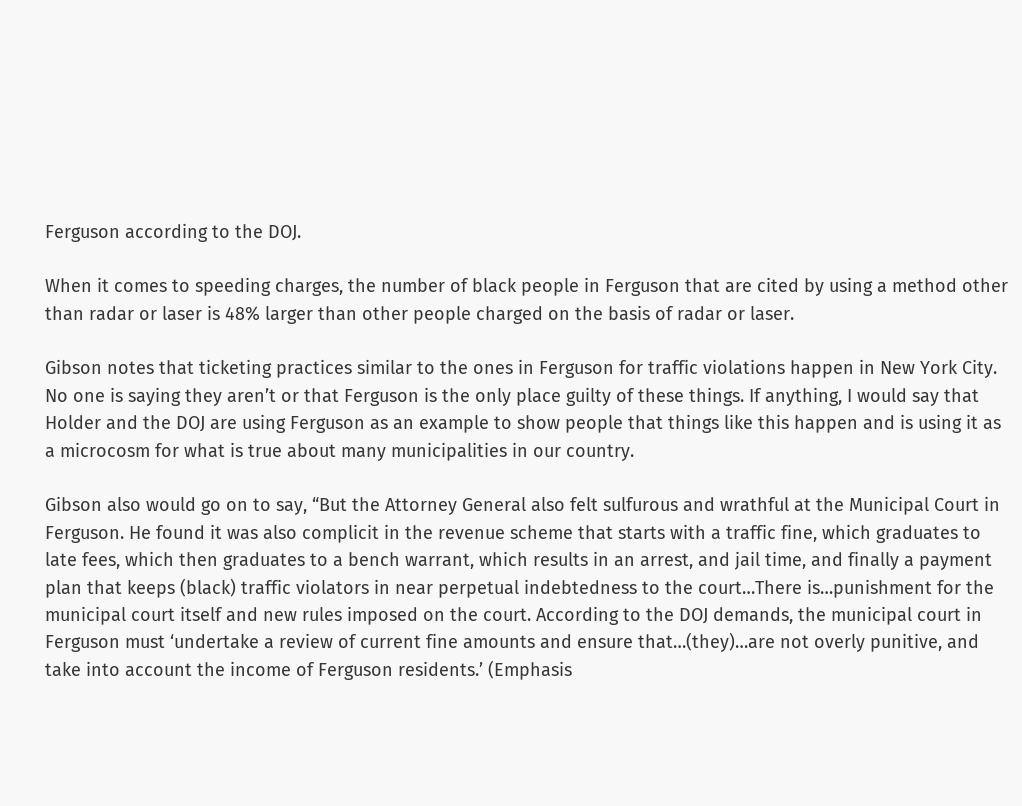Ferguson according to the DOJ.

When it comes to speeding charges, the number of black people in Ferguson that are cited by using a method other than radar or laser is 48% larger than other people charged on the basis of radar or laser.

Gibson notes that ticketing practices similar to the ones in Ferguson for traffic violations happen in New York City. No one is saying they aren’t or that Ferguson is the only place guilty of these things. If anything, I would say that Holder and the DOJ are using Ferguson as an example to show people that things like this happen and is using it as a microcosm for what is true about many municipalities in our country.

Gibson also would go on to say, “But the Attorney General also felt sulfurous and wrathful at the Municipal Court in Ferguson. He found it was also complicit in the revenue scheme that starts with a traffic fine, which graduates to late fees, which then graduates to a bench warrant, which results in an arrest, and jail time, and finally a payment plan that keeps (black) traffic violators in near perpetual indebtedness to the court…There is…punishment for the municipal court itself and new rules imposed on the court. According to the DOJ demands, the municipal court in Ferguson must ‘undertake a review of current fine amounts and ensure that…(they)…are not overly punitive, and take into account the income of Ferguson residents.’ (Emphasis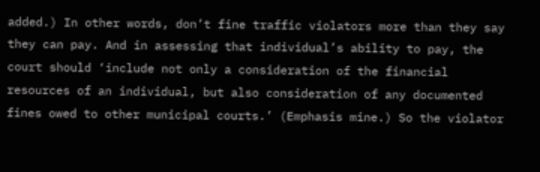added.) In other words, don’t fine traffic violators more than they say they can pay. And in assessing that individual’s ability to pay, the court should ‘include not only a consideration of the financial resources of an individual, but also consideration of any documented fines owed to other municipal courts.’ (Emphasis mine.) So the violator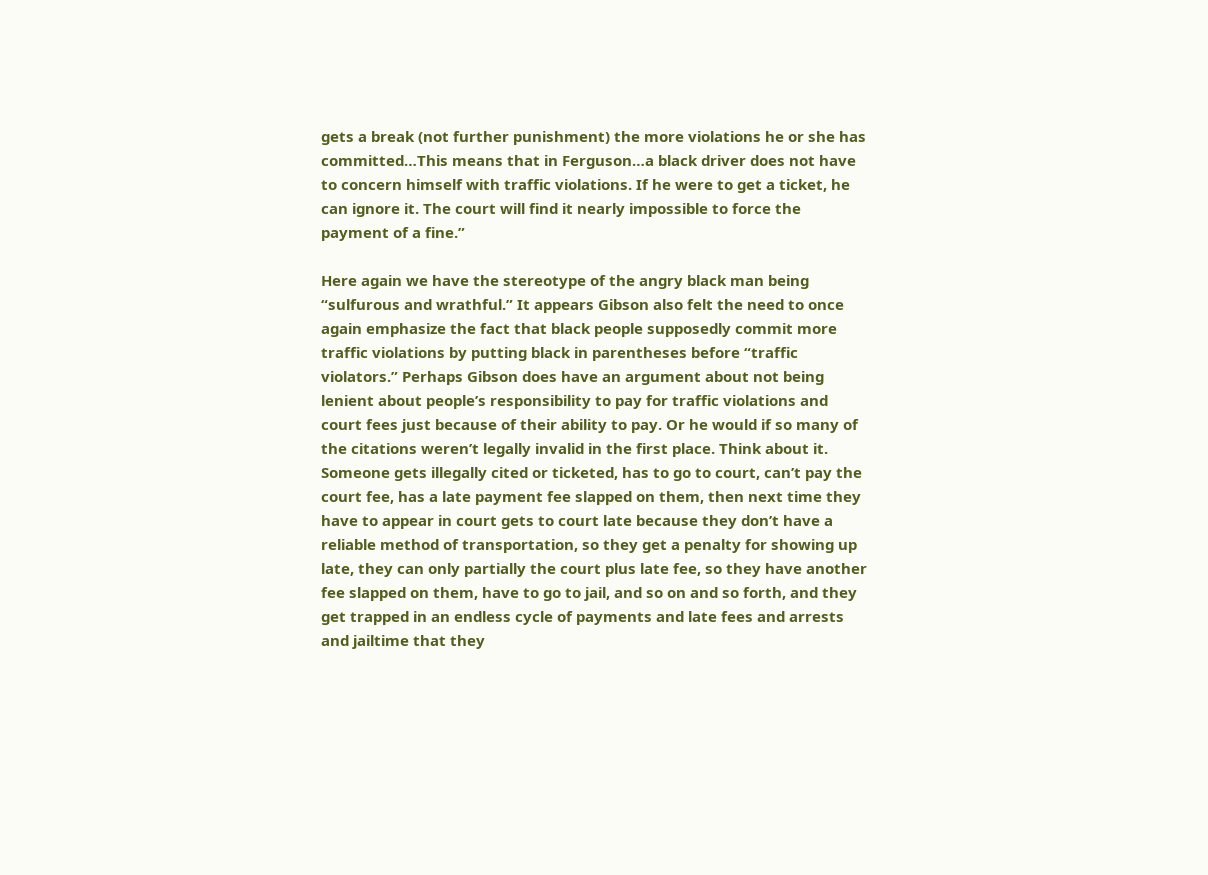gets a break (not further punishment) the more violations he or she has committed…This means that in Ferguson…a black driver does not have to concern himself with traffic violations. If he were to get a ticket, he can ignore it. The court will find it nearly impossible to force the payment of a fine.”

Here again we have the stereotype of the angry black man being “sulfurous and wrathful.” It appears Gibson also felt the need to once again emphasize the fact that black people supposedly commit more traffic violations by putting black in parentheses before “traffic violators.” Perhaps Gibson does have an argument about not being lenient about people’s responsibility to pay for traffic violations and court fees just because of their ability to pay. Or he would if so many of the citations weren’t legally invalid in the first place. Think about it. Someone gets illegally cited or ticketed, has to go to court, can’t pay the court fee, has a late payment fee slapped on them, then next time they have to appear in court gets to court late because they don’t have a reliable method of transportation, so they get a penalty for showing up late, they can only partially the court plus late fee, so they have another fee slapped on them, have to go to jail, and so on and so forth, and they get trapped in an endless cycle of payments and late fees and arrests and jailtime that they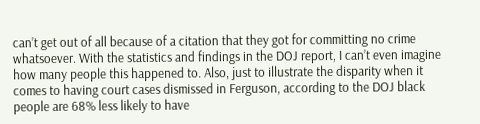can’t get out of all because of a citation that they got for committing no crime whatsoever. With the statistics and findings in the DOJ report, I can’t even imagine how many people this happened to. Also, just to illustrate the disparity when it comes to having court cases dismissed in Ferguson, according to the DOJ black people are 68% less likely to have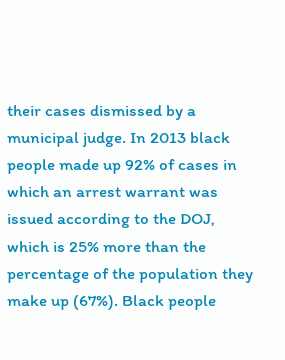their cases dismissed by a municipal judge. In 2013 black people made up 92% of cases in which an arrest warrant was issued according to the DOJ, which is 25% more than the percentage of the population they make up (67%). Black people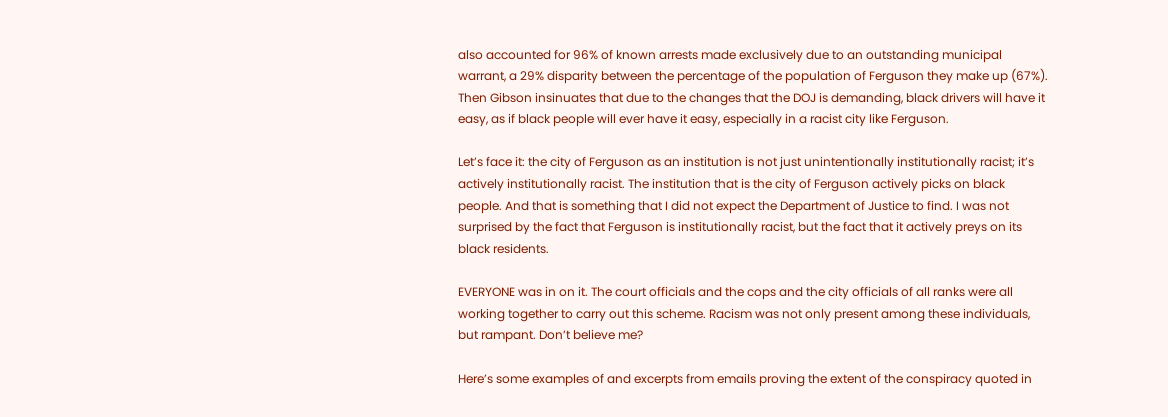also accounted for 96% of known arrests made exclusively due to an outstanding municipal warrant, a 29% disparity between the percentage of the population of Ferguson they make up (67%). Then Gibson insinuates that due to the changes that the DOJ is demanding, black drivers will have it easy, as if black people will ever have it easy, especially in a racist city like Ferguson.

Let’s face it: the city of Ferguson as an institution is not just unintentionally institutionally racist; it’s actively institutionally racist. The institution that is the city of Ferguson actively picks on black people. And that is something that I did not expect the Department of Justice to find. I was not surprised by the fact that Ferguson is institutionally racist, but the fact that it actively preys on its black residents.

EVERYONE was in on it. The court officials and the cops and the city officials of all ranks were all working together to carry out this scheme. Racism was not only present among these individuals, but rampant. Don’t believe me?

Here’s some examples of and excerpts from emails proving the extent of the conspiracy quoted in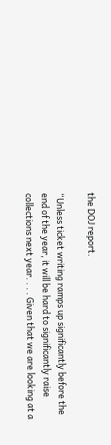the DOJ report.

“Unless ticket writing ramps up significantly before the end of the year, it will be hard to significantly raise collections next year. . . . Given that we are looking at a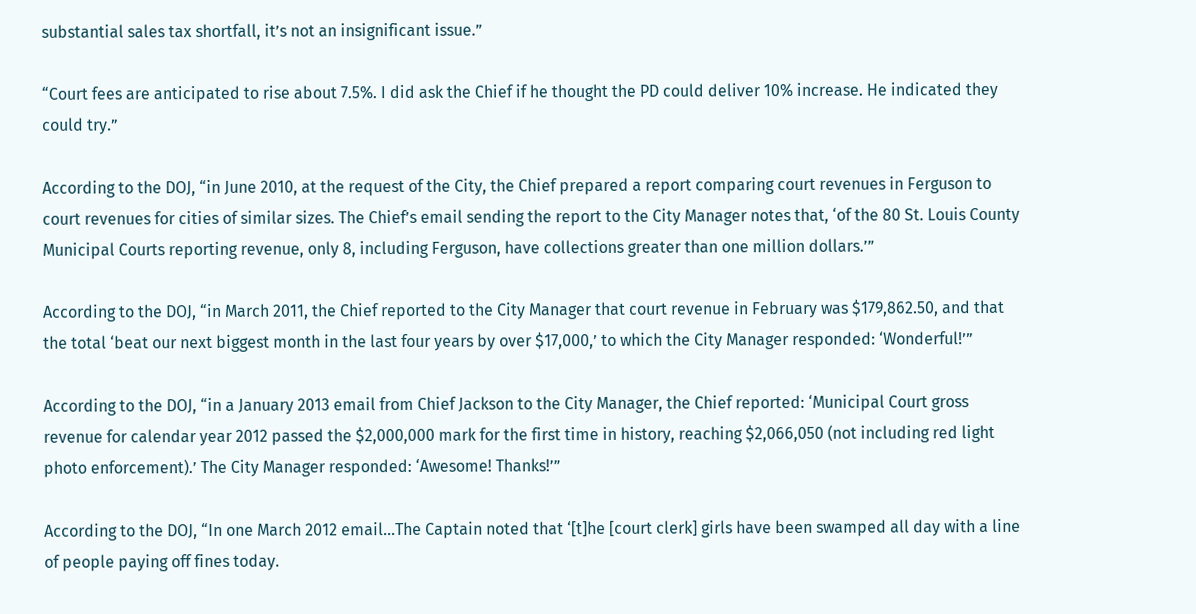substantial sales tax shortfall, it’s not an insignificant issue.”

“Court fees are anticipated to rise about 7.5%. I did ask the Chief if he thought the PD could deliver 10% increase. He indicated they could try.”

According to the DOJ, “in June 2010, at the request of the City, the Chief prepared a report comparing court revenues in Ferguson to court revenues for cities of similar sizes. The Chief’s email sending the report to the City Manager notes that, ‘of the 80 St. Louis County Municipal Courts reporting revenue, only 8, including Ferguson, have collections greater than one million dollars.’”

According to the DOJ, “in March 2011, the Chief reported to the City Manager that court revenue in February was $179,862.50, and that the total ‘beat our next biggest month in the last four years by over $17,000,’ to which the City Manager responded: ‘Wonderful!’”

According to the DOJ, “in a January 2013 email from Chief Jackson to the City Manager, the Chief reported: ‘Municipal Court gross revenue for calendar year 2012 passed the $2,000,000 mark for the first time in history, reaching $2,066,050 (not including red light photo enforcement).’ The City Manager responded: ‘Awesome! Thanks!’”

According to the DOJ, “In one March 2012 email…The Captain noted that ‘[t]he [court clerk] girls have been swamped all day with a line of people paying off fines today.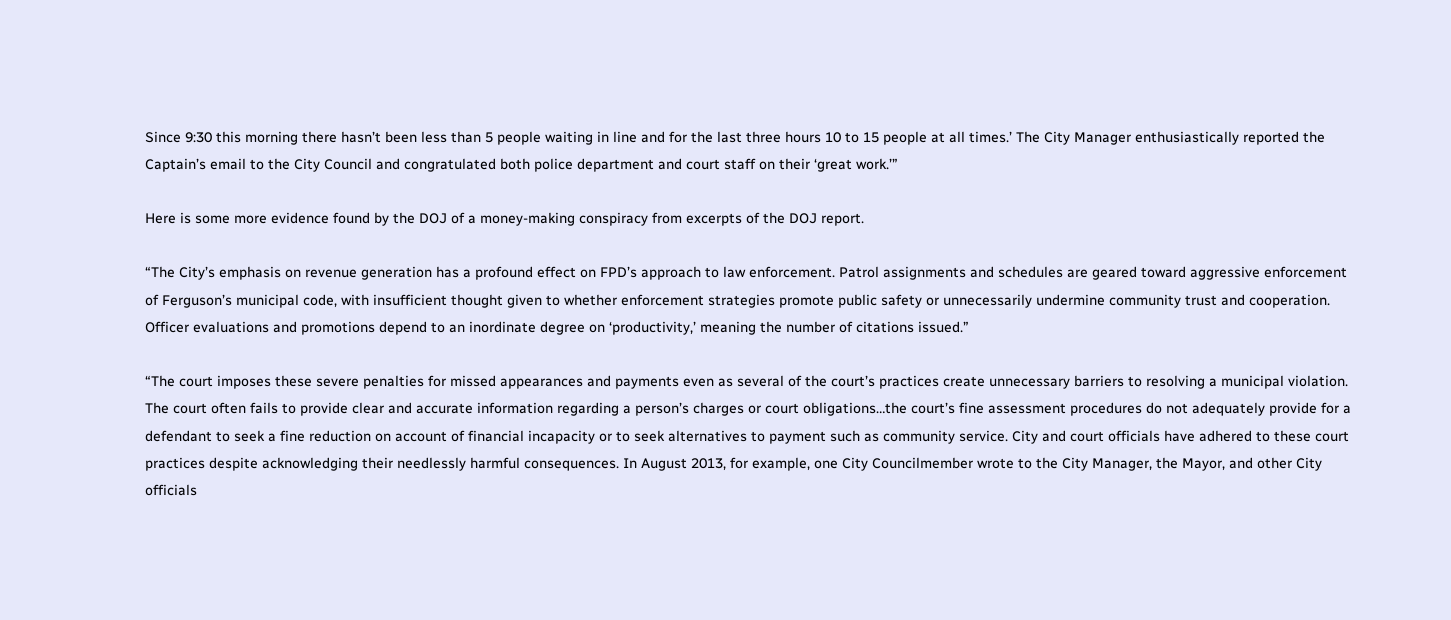Since 9:30 this morning there hasn’t been less than 5 people waiting in line and for the last three hours 10 to 15 people at all times.’ The City Manager enthusiastically reported the Captain’s email to the City Council and congratulated both police department and court staff on their ‘great work.’”

Here is some more evidence found by the DOJ of a money-making conspiracy from excerpts of the DOJ report.

“The City’s emphasis on revenue generation has a profound effect on FPD’s approach to law enforcement. Patrol assignments and schedules are geared toward aggressive enforcement of Ferguson’s municipal code, with insufficient thought given to whether enforcement strategies promote public safety or unnecessarily undermine community trust and cooperation. Officer evaluations and promotions depend to an inordinate degree on ‘productivity,’ meaning the number of citations issued.”

“The court imposes these severe penalties for missed appearances and payments even as several of the court’s practices create unnecessary barriers to resolving a municipal violation. The court often fails to provide clear and accurate information regarding a person’s charges or court obligations…the court’s fine assessment procedures do not adequately provide for a defendant to seek a fine reduction on account of financial incapacity or to seek alternatives to payment such as community service. City and court officials have adhered to these court practices despite acknowledging their needlessly harmful consequences. In August 2013, for example, one City Councilmember wrote to the City Manager, the Mayor, and other City officials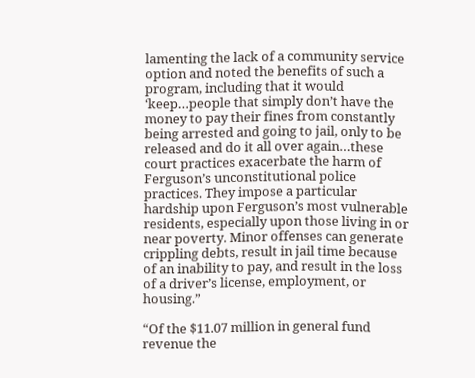lamenting the lack of a community service option and noted the benefits of such a program, including that it would ‘keep…people that simply don’t have the money to pay their fines from constantly being arrested and going to jail, only to be released and do it all over again…these court practices exacerbate the harm of Ferguson’s unconstitutional police practices. They impose a particular hardship upon Ferguson’s most vulnerable residents, especially upon those living in or near poverty. Minor offenses can generate crippling debts, result in jail time because of an inability to pay, and result in the loss of a driver’s license, employment, or housing.”

“Of the $11.07 million in general fund revenue the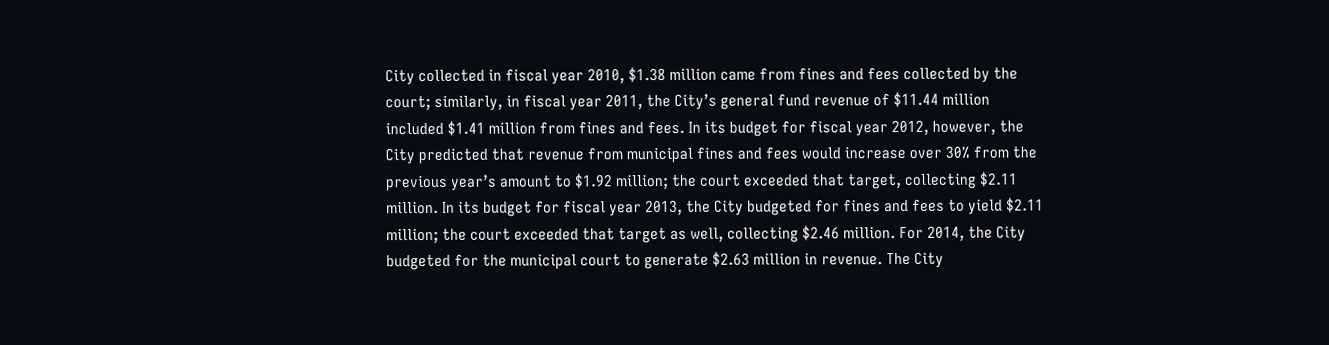City collected in fiscal year 2010, $1.38 million came from fines and fees collected by the court; similarly, in fiscal year 2011, the City’s general fund revenue of $11.44 million included $1.41 million from fines and fees. In its budget for fiscal year 2012, however, the City predicted that revenue from municipal fines and fees would increase over 30% from the previous year’s amount to $1.92 million; the court exceeded that target, collecting $2.11 million. In its budget for fiscal year 2013, the City budgeted for fines and fees to yield $2.11 million; the court exceeded that target as well, collecting $2.46 million. For 2014, the City budgeted for the municipal court to generate $2.63 million in revenue. The City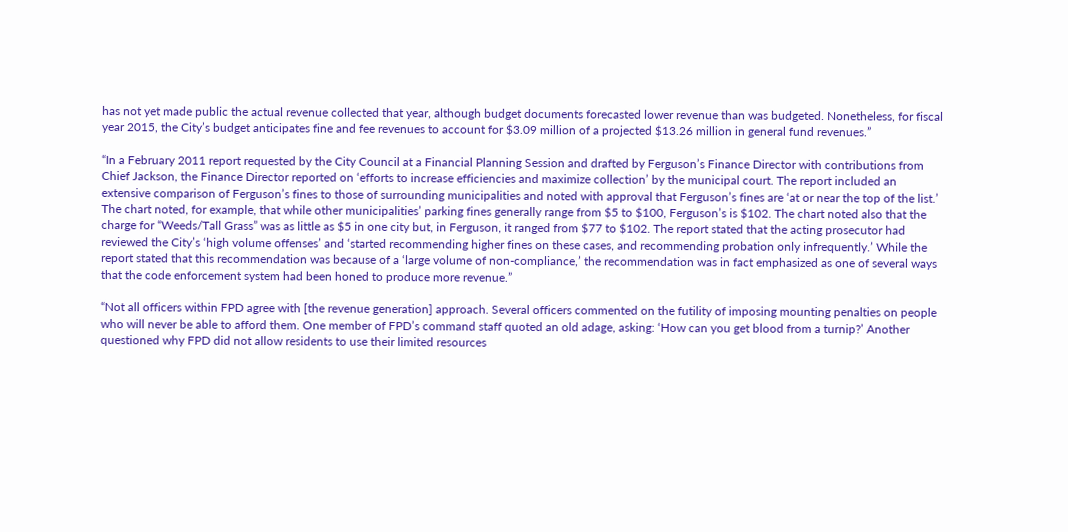has not yet made public the actual revenue collected that year, although budget documents forecasted lower revenue than was budgeted. Nonetheless, for fiscal year 2015, the City’s budget anticipates fine and fee revenues to account for $3.09 million of a projected $13.26 million in general fund revenues.”

“In a February 2011 report requested by the City Council at a Financial Planning Session and drafted by Ferguson’s Finance Director with contributions from Chief Jackson, the Finance Director reported on ‘efforts to increase efficiencies and maximize collection’ by the municipal court. The report included an extensive comparison of Ferguson’s fines to those of surrounding municipalities and noted with approval that Ferguson’s fines are ‘at or near the top of the list.’ The chart noted, for example, that while other municipalities’ parking fines generally range from $5 to $100, Ferguson’s is $102. The chart noted also that the charge for “Weeds/Tall Grass” was as little as $5 in one city but, in Ferguson, it ranged from $77 to $102. The report stated that the acting prosecutor had reviewed the City’s ‘high volume offenses’ and ‘started recommending higher fines on these cases, and recommending probation only infrequently.’ While the report stated that this recommendation was because of a ‘large volume of non-compliance,’ the recommendation was in fact emphasized as one of several ways that the code enforcement system had been honed to produce more revenue.”

“Not all officers within FPD agree with [the revenue generation] approach. Several officers commented on the futility of imposing mounting penalties on people who will never be able to afford them. One member of FPD’s command staff quoted an old adage, asking: ‘How can you get blood from a turnip?’ Another questioned why FPD did not allow residents to use their limited resources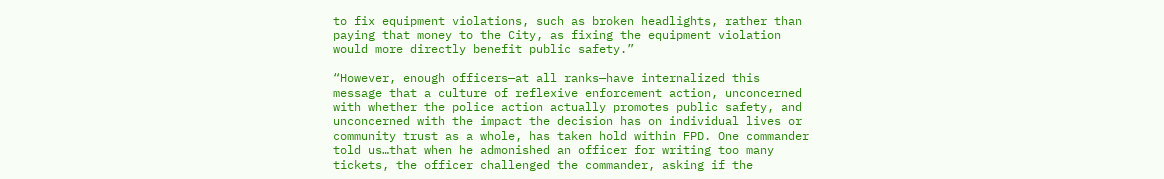to fix equipment violations, such as broken headlights, rather than paying that money to the City, as fixing the equipment violation would more directly benefit public safety.”

“However, enough officers—at all ranks—have internalized this message that a culture of reflexive enforcement action, unconcerned with whether the police action actually promotes public safety, and unconcerned with the impact the decision has on individual lives or community trust as a whole, has taken hold within FPD. One commander told us…that when he admonished an officer for writing too many tickets, the officer challenged the commander, asking if the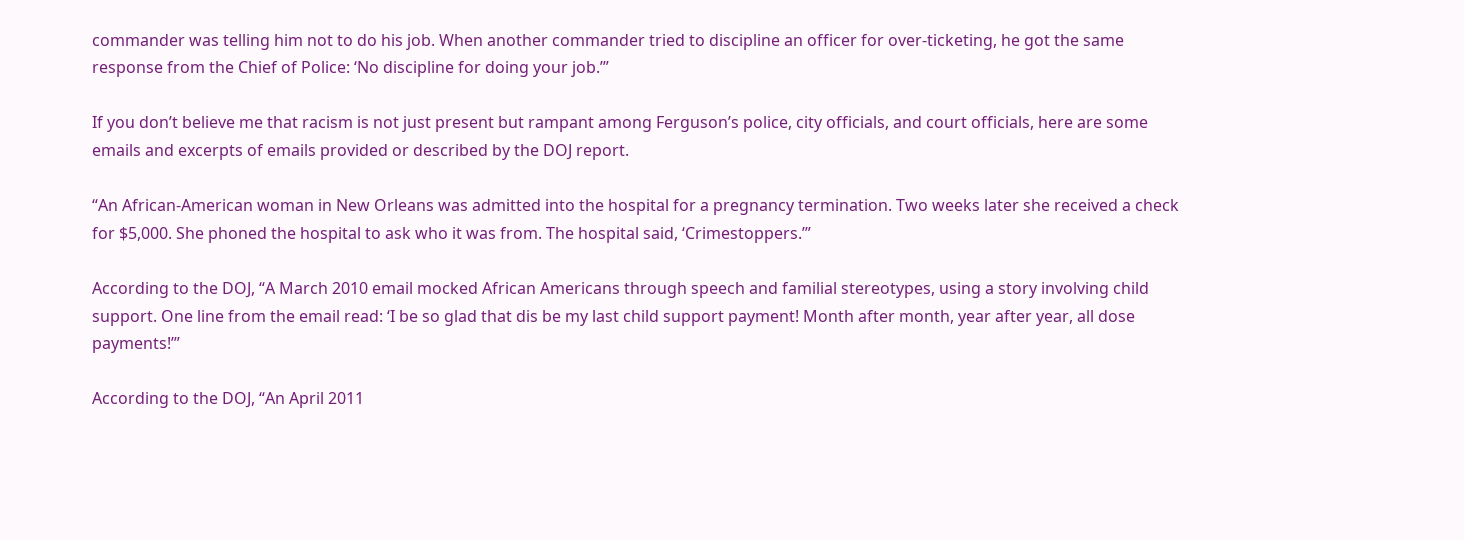commander was telling him not to do his job. When another commander tried to discipline an officer for over-ticketing, he got the same response from the Chief of Police: ‘No discipline for doing your job.’”

If you don’t believe me that racism is not just present but rampant among Ferguson’s police, city officials, and court officials, here are some emails and excerpts of emails provided or described by the DOJ report.

“An African-American woman in New Orleans was admitted into the hospital for a pregnancy termination. Two weeks later she received a check for $5,000. She phoned the hospital to ask who it was from. The hospital said, ‘Crimestoppers.’”

According to the DOJ, “A March 2010 email mocked African Americans through speech and familial stereotypes, using a story involving child support. One line from the email read: ‘I be so glad that dis be my last child support payment! Month after month, year after year, all dose payments!’”

According to the DOJ, “An April 2011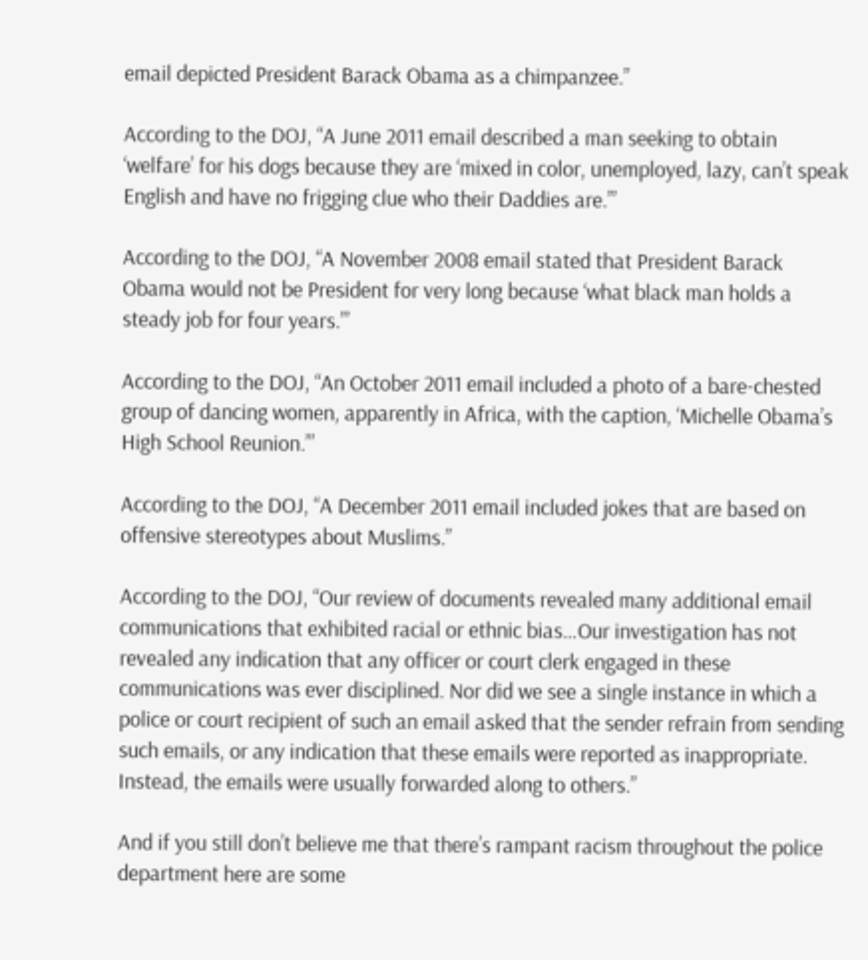email depicted President Barack Obama as a chimpanzee.”

According to the DOJ, “A June 2011 email described a man seeking to obtain ‘welfare’ for his dogs because they are ‘mixed in color, unemployed, lazy, can’t speak English and have no frigging clue who their Daddies are.’”

According to the DOJ, “A November 2008 email stated that President Barack Obama would not be President for very long because ‘what black man holds a steady job for four years.’”

According to the DOJ, “An October 2011 email included a photo of a bare-chested group of dancing women, apparently in Africa, with the caption, ‘Michelle Obama’s High School Reunion.’”

According to the DOJ, “A December 2011 email included jokes that are based on offensive stereotypes about Muslims.”

According to the DOJ, “Our review of documents revealed many additional email communications that exhibited racial or ethnic bias…Our investigation has not revealed any indication that any officer or court clerk engaged in these communications was ever disciplined. Nor did we see a single instance in which a police or court recipient of such an email asked that the sender refrain from sending such emails, or any indication that these emails were reported as inappropriate. Instead, the emails were usually forwarded along to others.”

And if you still don’t believe me that there’s rampant racism throughout the police department here are some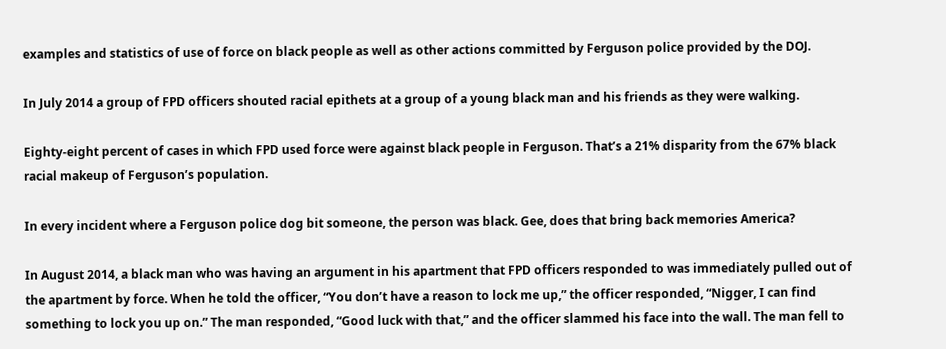examples and statistics of use of force on black people as well as other actions committed by Ferguson police provided by the DOJ.

In July 2014 a group of FPD officers shouted racial epithets at a group of a young black man and his friends as they were walking.

Eighty-eight percent of cases in which FPD used force were against black people in Ferguson. That’s a 21% disparity from the 67% black racial makeup of Ferguson’s population.

In every incident where a Ferguson police dog bit someone, the person was black. Gee, does that bring back memories America?

In August 2014, a black man who was having an argument in his apartment that FPD officers responded to was immediately pulled out of the apartment by force. When he told the officer, “You don’t have a reason to lock me up,” the officer responded, “Nigger, I can find something to lock you up on.” The man responded, “Good luck with that,” and the officer slammed his face into the wall. The man fell to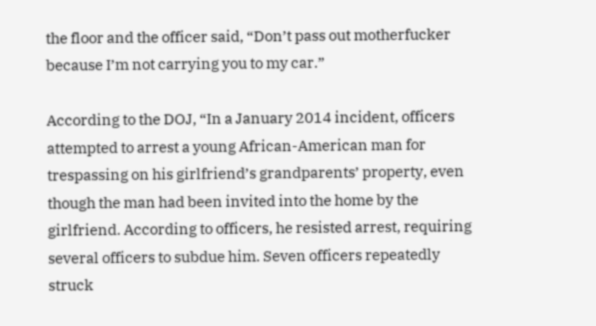the floor and the officer said, “Don’t pass out motherfucker because I’m not carrying you to my car.”

According to the DOJ, “In a January 2014 incident, officers attempted to arrest a young African-American man for trespassing on his girlfriend’s grandparents’ property, even though the man had been invited into the home by the girlfriend. According to officers, he resisted arrest, requiring several officers to subdue him. Seven officers repeatedly struck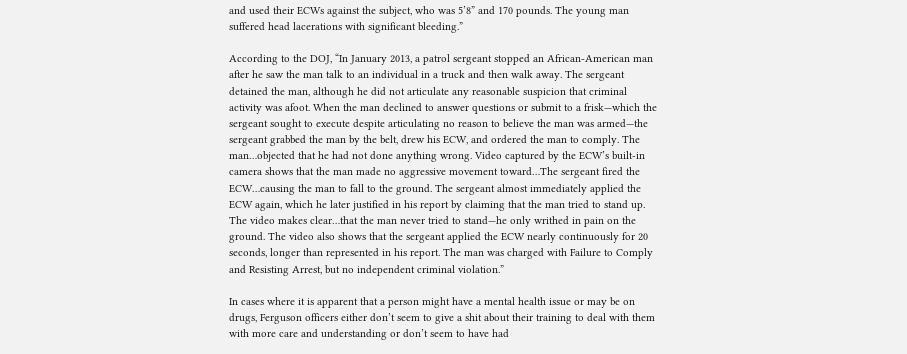and used their ECWs against the subject, who was 5’8” and 170 pounds. The young man suffered head lacerations with significant bleeding.”

According to the DOJ, “In January 2013, a patrol sergeant stopped an African-American man after he saw the man talk to an individual in a truck and then walk away. The sergeant detained the man, although he did not articulate any reasonable suspicion that criminal activity was afoot. When the man declined to answer questions or submit to a frisk—which the sergeant sought to execute despite articulating no reason to believe the man was armed—the sergeant grabbed the man by the belt, drew his ECW, and ordered the man to comply. The man…objected that he had not done anything wrong. Video captured by the ECW’s built-in camera shows that the man made no aggressive movement toward…The sergeant fired the ECW…causing the man to fall to the ground. The sergeant almost immediately applied the ECW again, which he later justified in his report by claiming that the man tried to stand up. The video makes clear…that the man never tried to stand—he only writhed in pain on the ground. The video also shows that the sergeant applied the ECW nearly continuously for 20 seconds, longer than represented in his report. The man was charged with Failure to Comply and Resisting Arrest, but no independent criminal violation.”

In cases where it is apparent that a person might have a mental health issue or may be on drugs, Ferguson officers either don’t seem to give a shit about their training to deal with them with more care and understanding or don’t seem to have had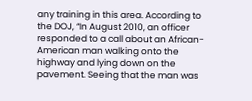any training in this area. According to the DOJ, “In August 2010, an officer responded to a call about an African-American man walking onto the highway and lying down on the pavement. Seeing that the man was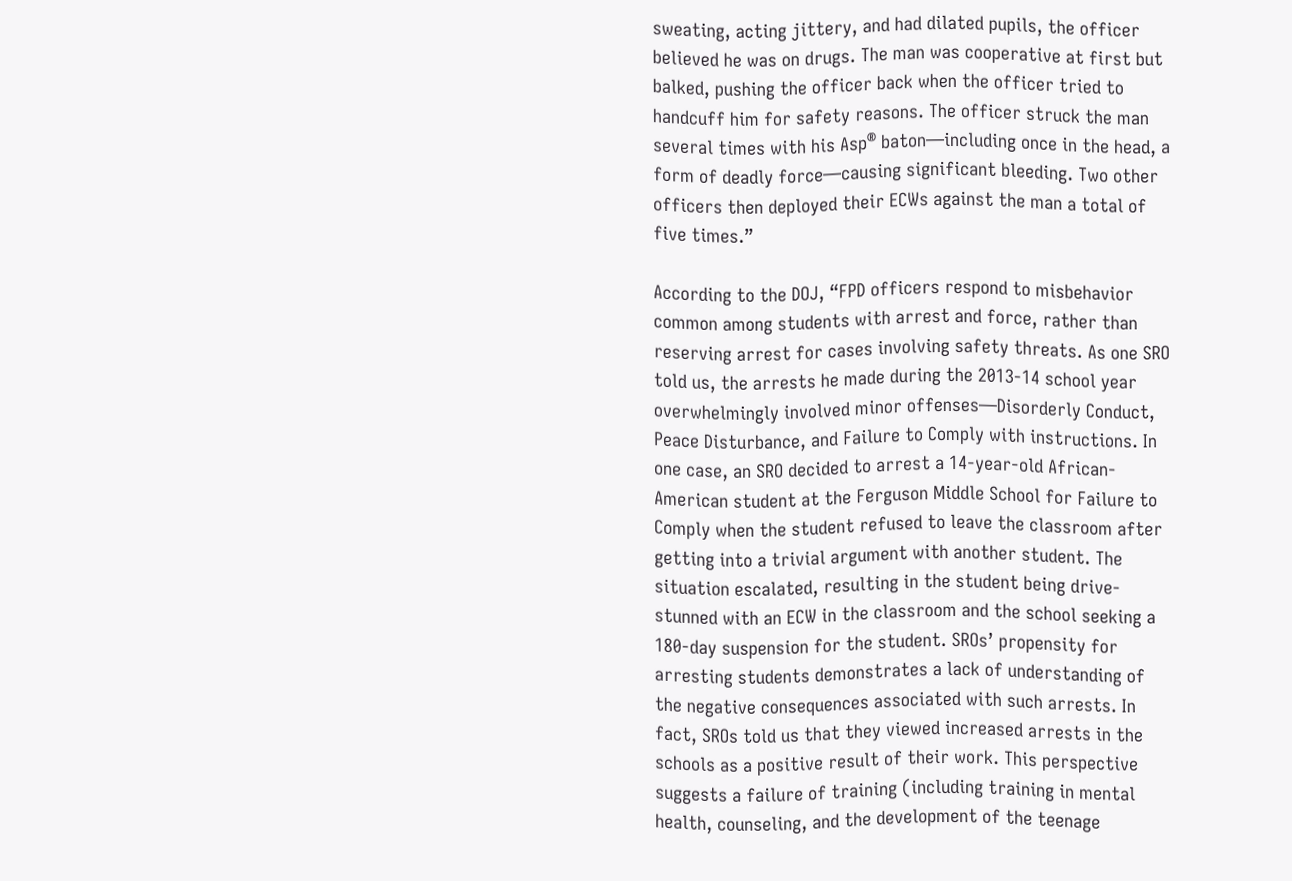sweating, acting jittery, and had dilated pupils, the officer believed he was on drugs. The man was cooperative at first but balked, pushing the officer back when the officer tried to handcuff him for safety reasons. The officer struck the man several times with his Asp® baton—including once in the head, a form of deadly force—causing significant bleeding. Two other officers then deployed their ECWs against the man a total of five times.”

According to the DOJ, “FPD officers respond to misbehavior common among students with arrest and force, rather than reserving arrest for cases involving safety threats. As one SRO told us, the arrests he made during the 2013-14 school year overwhelmingly involved minor offenses—Disorderly Conduct, Peace Disturbance, and Failure to Comply with instructions. In one case, an SRO decided to arrest a 14-year-old African-American student at the Ferguson Middle School for Failure to Comply when the student refused to leave the classroom after getting into a trivial argument with another student. The situation escalated, resulting in the student being drive-stunned with an ECW in the classroom and the school seeking a 180-day suspension for the student. SROs’ propensity for arresting students demonstrates a lack of understanding of the negative consequences associated with such arrests. In fact, SROs told us that they viewed increased arrests in the schools as a positive result of their work. This perspective suggests a failure of training (including training in mental health, counseling, and the development of the teenage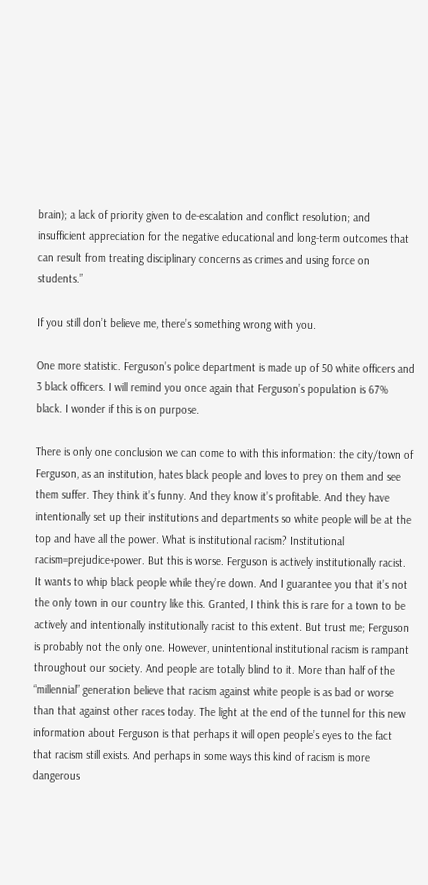brain); a lack of priority given to de-escalation and conflict resolution; and insufficient appreciation for the negative educational and long-term outcomes that can result from treating disciplinary concerns as crimes and using force on students.”

If you still don’t believe me, there’s something wrong with you.

One more statistic. Ferguson’s police department is made up of 50 white officers and 3 black officers. I will remind you once again that Ferguson’s population is 67% black. I wonder if this is on purpose.

There is only one conclusion we can come to with this information: the city/town of Ferguson, as an institution, hates black people and loves to prey on them and see them suffer. They think it’s funny. And they know it’s profitable. And they have intentionally set up their institutions and departments so white people will be at the top and have all the power. What is institutional racism? Institutional racism=prejudice+power. But this is worse. Ferguson is actively institutionally racist. It wants to whip black people while they’re down. And I guarantee you that it’s not the only town in our country like this. Granted, I think this is rare for a town to be actively and intentionally institutionally racist to this extent. But trust me; Ferguson is probably not the only one. However, unintentional institutional racism is rampant throughout our society. And people are totally blind to it. More than half of the “millennial” generation believe that racism against white people is as bad or worse than that against other races today. The light at the end of the tunnel for this new information about Ferguson is that perhaps it will open people’s eyes to the fact that racism still exists. And perhaps in some ways this kind of racism is more dangerous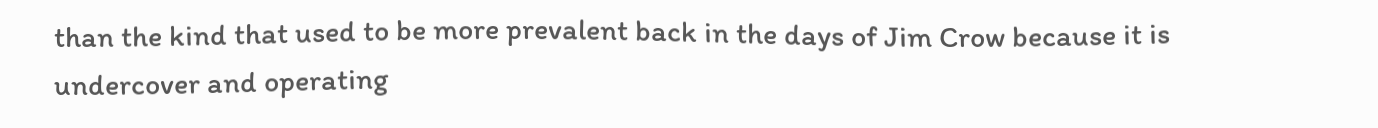than the kind that used to be more prevalent back in the days of Jim Crow because it is undercover and operating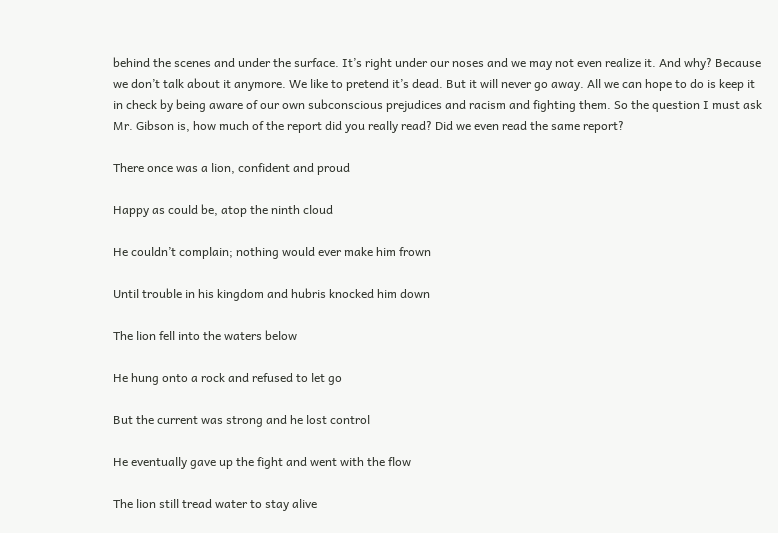behind the scenes and under the surface. It’s right under our noses and we may not even realize it. And why? Because we don’t talk about it anymore. We like to pretend it’s dead. But it will never go away. All we can hope to do is keep it in check by being aware of our own subconscious prejudices and racism and fighting them. So the question I must ask Mr. Gibson is, how much of the report did you really read? Did we even read the same report?

There once was a lion, confident and proud

Happy as could be, atop the ninth cloud

He couldn’t complain; nothing would ever make him frown

Until trouble in his kingdom and hubris knocked him down

The lion fell into the waters below

He hung onto a rock and refused to let go

But the current was strong and he lost control

He eventually gave up the fight and went with the flow

The lion still tread water to stay alive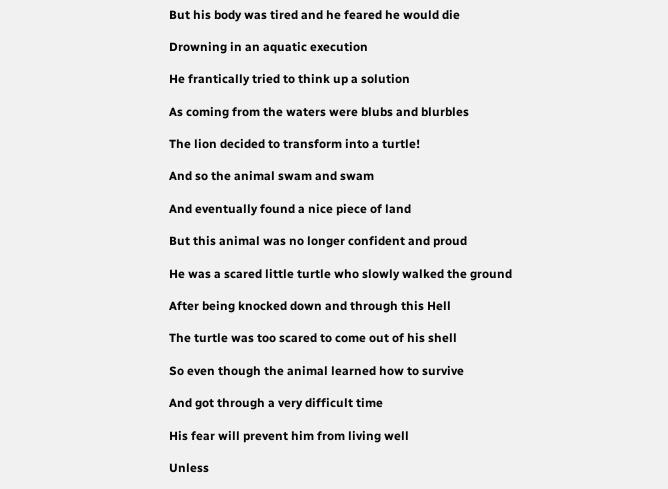But his body was tired and he feared he would die

Drowning in an aquatic execution

He frantically tried to think up a solution

As coming from the waters were blubs and blurbles

The lion decided to transform into a turtle!

And so the animal swam and swam

And eventually found a nice piece of land

But this animal was no longer confident and proud

He was a scared little turtle who slowly walked the ground

After being knocked down and through this Hell

The turtle was too scared to come out of his shell

So even though the animal learned how to survive

And got through a very difficult time

His fear will prevent him from living well

Unless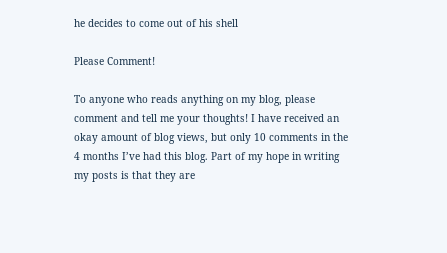he decides to come out of his shell

Please Comment!

To anyone who reads anything on my blog, please comment and tell me your thoughts! I have received an okay amount of blog views, but only 10 comments in the 4 months I’ve had this blog. Part of my hope in writing my posts is that they are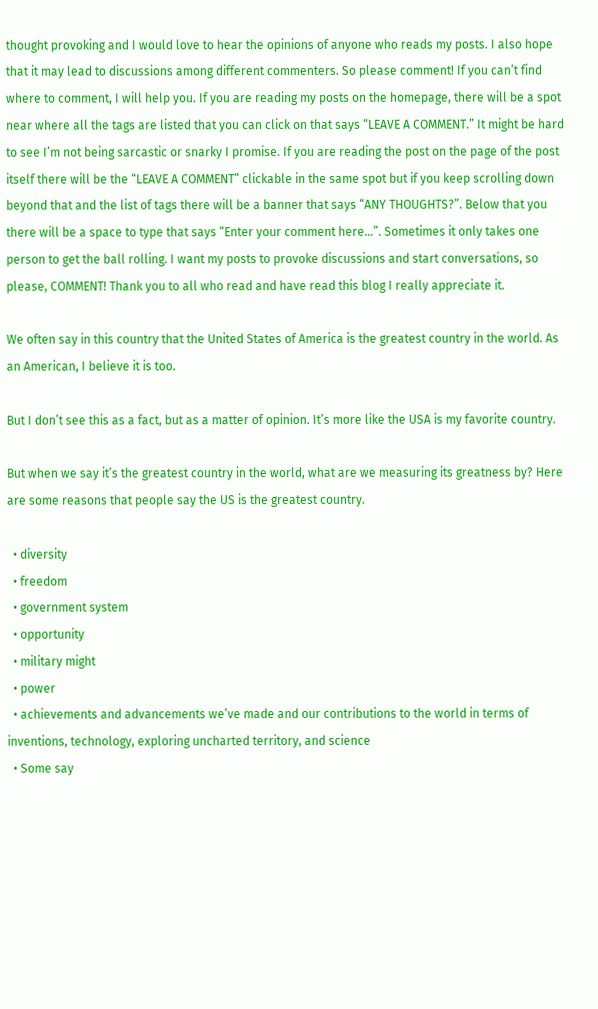thought provoking and I would love to hear the opinions of anyone who reads my posts. I also hope that it may lead to discussions among different commenters. So please comment! If you can’t find where to comment, I will help you. If you are reading my posts on the homepage, there will be a spot near where all the tags are listed that you can click on that says “LEAVE A COMMENT.” It might be hard to see I’m not being sarcastic or snarky I promise. If you are reading the post on the page of the post itself there will be the “LEAVE A COMMENT” clickable in the same spot but if you keep scrolling down beyond that and the list of tags there will be a banner that says “ANY THOUGHTS?”. Below that you there will be a space to type that says “Enter your comment here…”. Sometimes it only takes one person to get the ball rolling. I want my posts to provoke discussions and start conversations, so please, COMMENT! Thank you to all who read and have read this blog I really appreciate it.

We often say in this country that the United States of America is the greatest country in the world. As an American, I believe it is too.

But I don’t see this as a fact, but as a matter of opinion. It’s more like the USA is my favorite country.

But when we say it’s the greatest country in the world, what are we measuring its greatness by? Here are some reasons that people say the US is the greatest country.

  • diversity
  • freedom
  • government system
  • opportunity
  • military might
  • power
  • achievements and advancements we’ve made and our contributions to the world in terms of inventions, technology, exploring uncharted territory, and science
  • Some say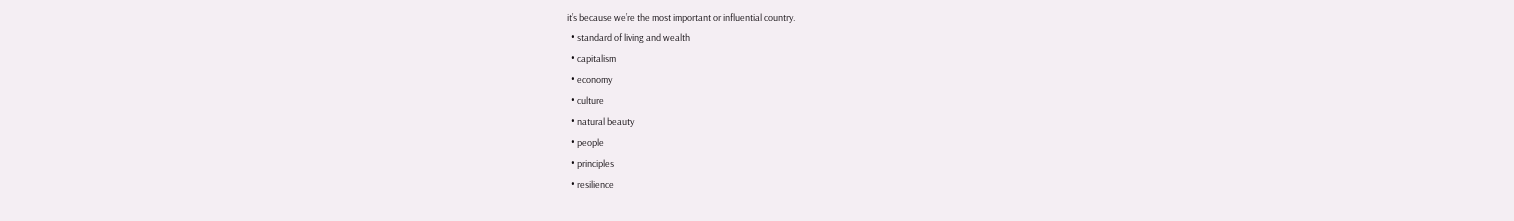it’s because we’re the most important or influential country.
  • standard of living and wealth
  • capitalism
  • economy
  • culture
  • natural beauty
  • people
  • principles
  • resilience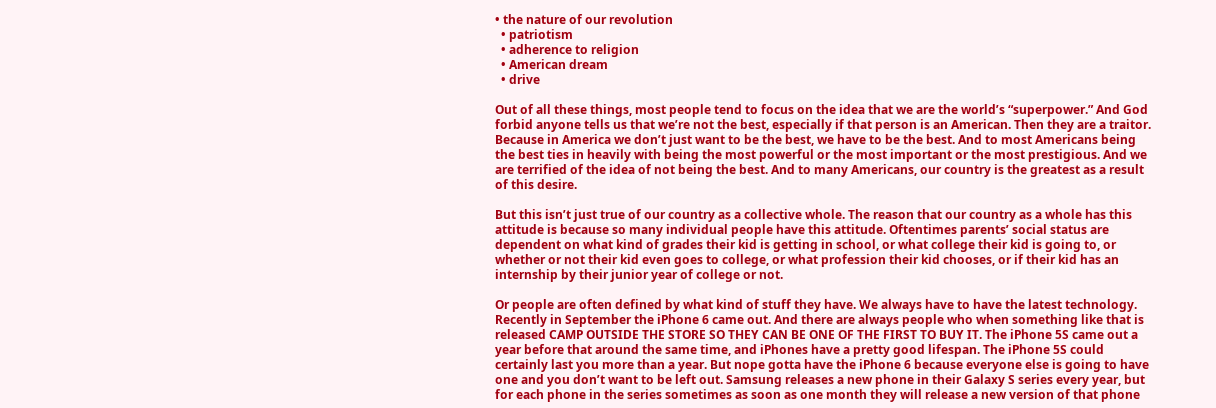• the nature of our revolution
  • patriotism
  • adherence to religion
  • American dream
  • drive

Out of all these things, most people tend to focus on the idea that we are the world’s “superpower.” And God forbid anyone tells us that we’re not the best, especially if that person is an American. Then they are a traitor. Because in America we don’t just want to be the best, we have to be the best. And to most Americans being the best ties in heavily with being the most powerful or the most important or the most prestigious. And we are terrified of the idea of not being the best. And to many Americans, our country is the greatest as a result of this desire.

But this isn’t just true of our country as a collective whole. The reason that our country as a whole has this attitude is because so many individual people have this attitude. Oftentimes parents’ social status are dependent on what kind of grades their kid is getting in school, or what college their kid is going to, or whether or not their kid even goes to college, or what profession their kid chooses, or if their kid has an internship by their junior year of college or not.

Or people are often defined by what kind of stuff they have. We always have to have the latest technology. Recently in September the iPhone 6 came out. And there are always people who when something like that is released CAMP OUTSIDE THE STORE SO THEY CAN BE ONE OF THE FIRST TO BUY IT. The iPhone 5S came out a year before that around the same time, and iPhones have a pretty good lifespan. The iPhone 5S could certainly last you more than a year. But nope gotta have the iPhone 6 because everyone else is going to have one and you don’t want to be left out. Samsung releases a new phone in their Galaxy S series every year, but for each phone in the series sometimes as soon as one month they will release a new version of that phone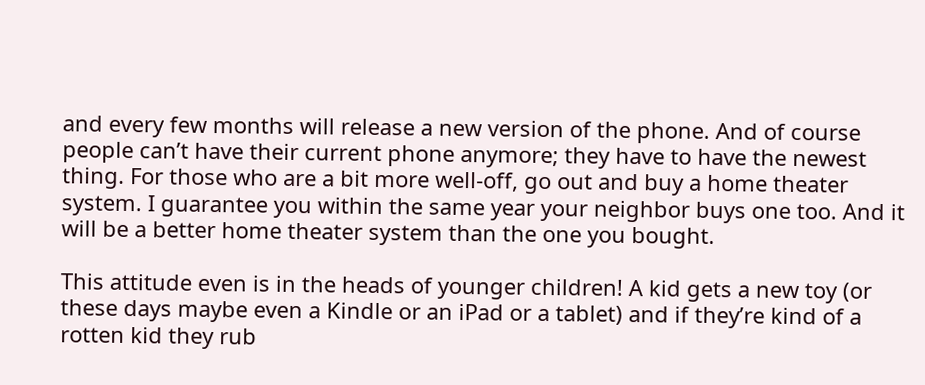and every few months will release a new version of the phone. And of course people can’t have their current phone anymore; they have to have the newest thing. For those who are a bit more well-off, go out and buy a home theater system. I guarantee you within the same year your neighbor buys one too. And it will be a better home theater system than the one you bought.

This attitude even is in the heads of younger children! A kid gets a new toy (or these days maybe even a Kindle or an iPad or a tablet) and if they’re kind of a rotten kid they rub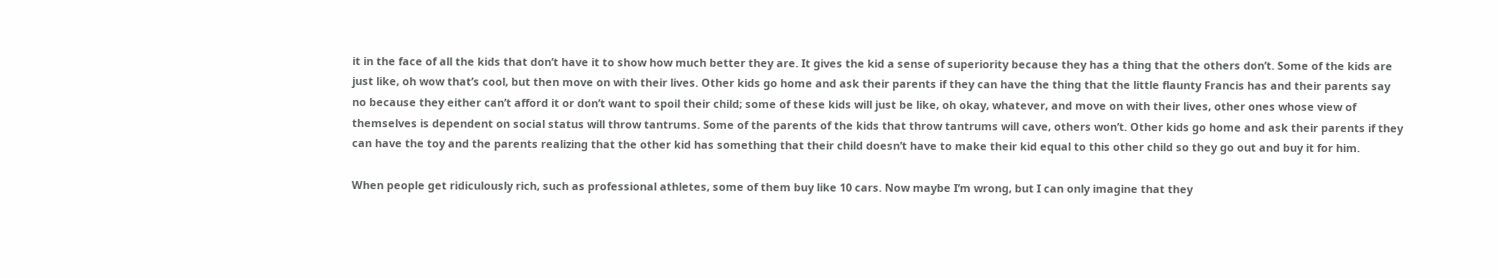it in the face of all the kids that don’t have it to show how much better they are. It gives the kid a sense of superiority because they has a thing that the others don’t. Some of the kids are just like, oh wow that’s cool, but then move on with their lives. Other kids go home and ask their parents if they can have the thing that the little flaunty Francis has and their parents say no because they either can’t afford it or don’t want to spoil their child; some of these kids will just be like, oh okay, whatever, and move on with their lives, other ones whose view of themselves is dependent on social status will throw tantrums. Some of the parents of the kids that throw tantrums will cave, others won’t. Other kids go home and ask their parents if they can have the toy and the parents realizing that the other kid has something that their child doesn’t have to make their kid equal to this other child so they go out and buy it for him.

When people get ridiculously rich, such as professional athletes, some of them buy like 10 cars. Now maybe I’m wrong, but I can only imagine that they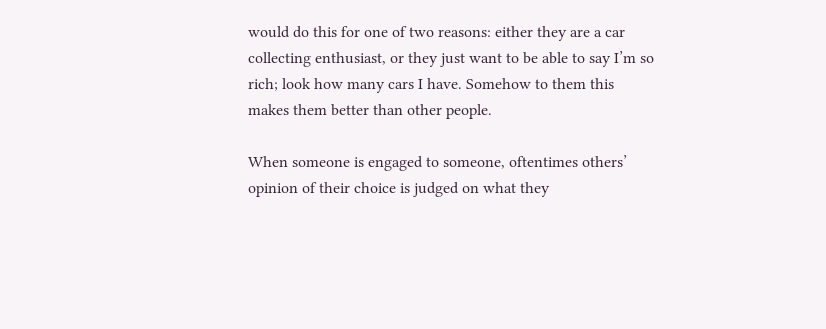would do this for one of two reasons: either they are a car collecting enthusiast, or they just want to be able to say I’m so rich; look how many cars I have. Somehow to them this makes them better than other people.

When someone is engaged to someone, oftentimes others’ opinion of their choice is judged on what they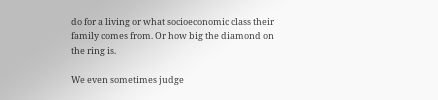do for a living or what socioeconomic class their family comes from. Or how big the diamond on the ring is.

We even sometimes judge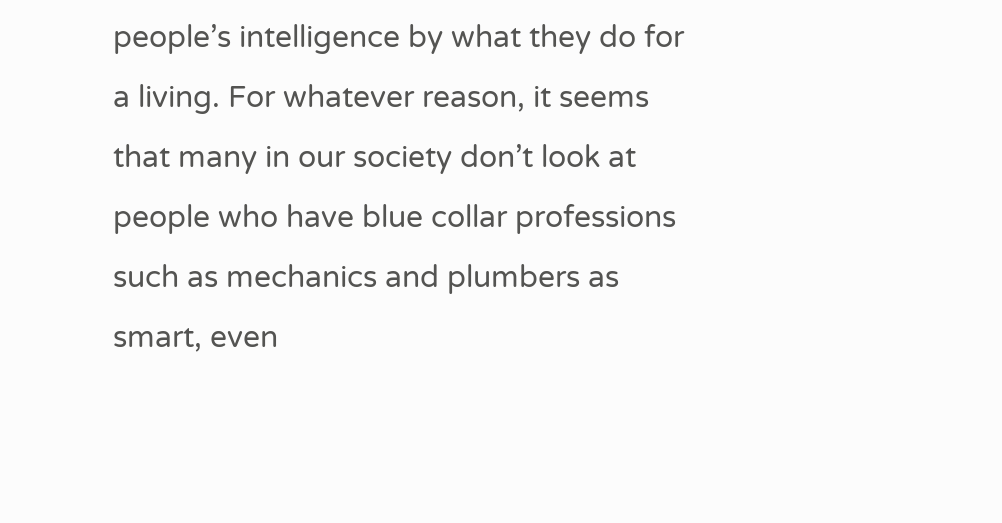people’s intelligence by what they do for a living. For whatever reason, it seems that many in our society don’t look at people who have blue collar professions such as mechanics and plumbers as smart, even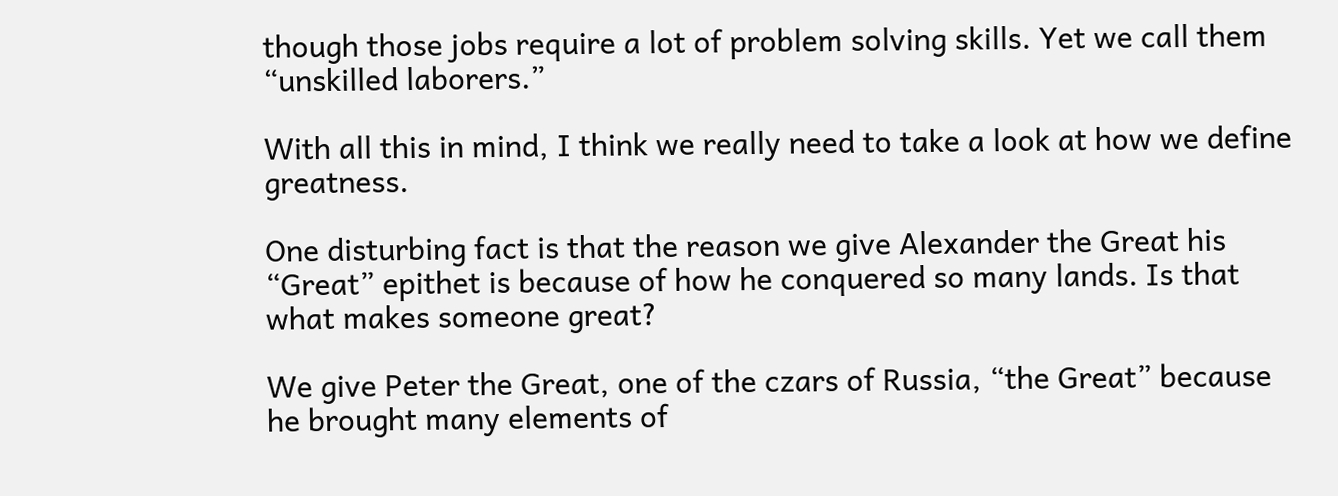though those jobs require a lot of problem solving skills. Yet we call them “unskilled laborers.”

With all this in mind, I think we really need to take a look at how we define greatness.

One disturbing fact is that the reason we give Alexander the Great his “Great” epithet is because of how he conquered so many lands. Is that what makes someone great?

We give Peter the Great, one of the czars of Russia, “the Great” because he brought many elements of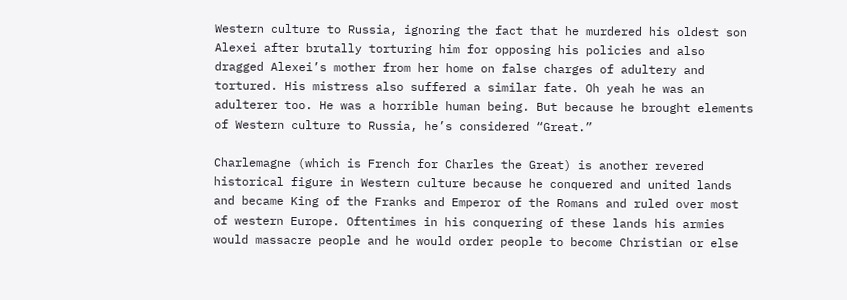Western culture to Russia, ignoring the fact that he murdered his oldest son Alexei after brutally torturing him for opposing his policies and also dragged Alexei’s mother from her home on false charges of adultery and tortured. His mistress also suffered a similar fate. Oh yeah he was an adulterer too. He was a horrible human being. But because he brought elements of Western culture to Russia, he’s considered “Great.”

Charlemagne (which is French for Charles the Great) is another revered historical figure in Western culture because he conquered and united lands and became King of the Franks and Emperor of the Romans and ruled over most of western Europe. Oftentimes in his conquering of these lands his armies would massacre people and he would order people to become Christian or else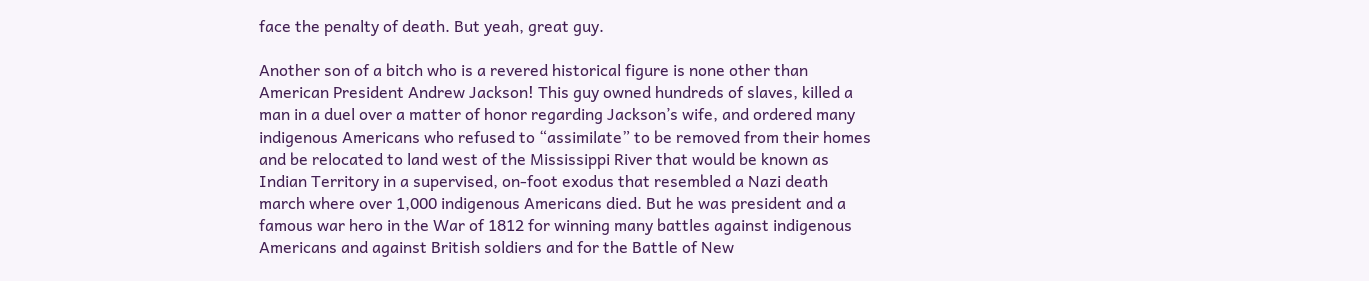face the penalty of death. But yeah, great guy.

Another son of a bitch who is a revered historical figure is none other than American President Andrew Jackson! This guy owned hundreds of slaves, killed a man in a duel over a matter of honor regarding Jackson’s wife, and ordered many indigenous Americans who refused to “assimilate” to be removed from their homes and be relocated to land west of the Mississippi River that would be known as Indian Territory in a supervised, on-foot exodus that resembled a Nazi death march where over 1,000 indigenous Americans died. But he was president and a famous war hero in the War of 1812 for winning many battles against indigenous Americans and against British soldiers and for the Battle of New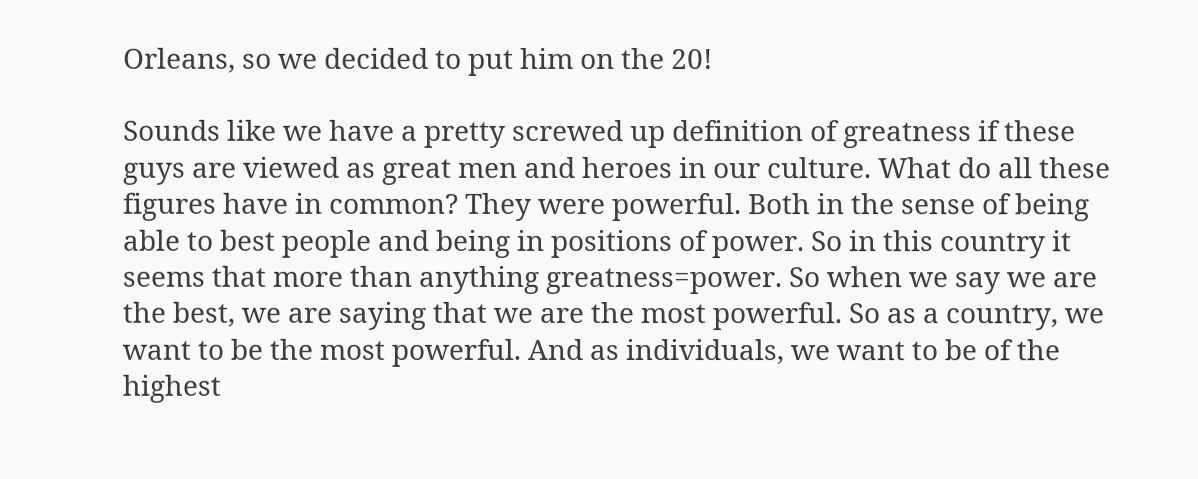Orleans, so we decided to put him on the 20!

Sounds like we have a pretty screwed up definition of greatness if these guys are viewed as great men and heroes in our culture. What do all these figures have in common? They were powerful. Both in the sense of being able to best people and being in positions of power. So in this country it seems that more than anything greatness=power. So when we say we are the best, we are saying that we are the most powerful. So as a country, we want to be the most powerful. And as individuals, we want to be of the highest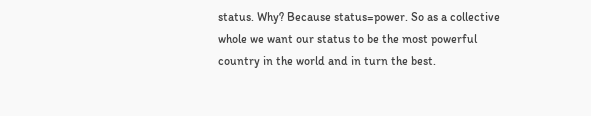status. Why? Because status=power. So as a collective whole we want our status to be the most powerful country in the world and in turn the best.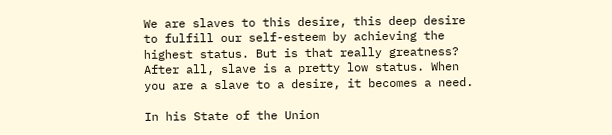We are slaves to this desire, this deep desire to fulfill our self-esteem by achieving the highest status. But is that really greatness? After all, slave is a pretty low status. When you are a slave to a desire, it becomes a need.

In his State of the Union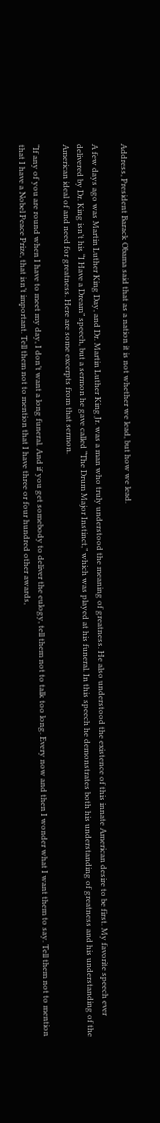Address, President Barack Obama said that as a nation it is not whether we lead, but how we lead.

A few days ago was Martin Luther King Day, and Dr. Martin Luther King Jr. was a man who truly understood the meaning of greatness. He also understood the existence of this innate American desire to be first. My favorite speech ever delivered by Dr. King isn’t his “I Have a Dream” speech, but a sermon he gave called “The Drum Major Instinct,” which was played at his funeral. In this speech he demonstrates both his understanding of greatness and his understanding of the American ideal of and need for greatness. Here are some excerpts from that sermon.

“If any of you are round when I have to meet my day, I don’t want a long funeral. And if you get somebody to deliver the eulogy, tell them not to talk too long. Every now and then I wonder what I want them to say. Tell them not to mention that I have a Nobel Peace Prize, that isn’t important. Tell them not to mention that I have three or four hundred other awards,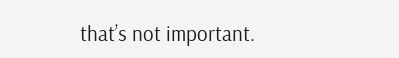that’s not important.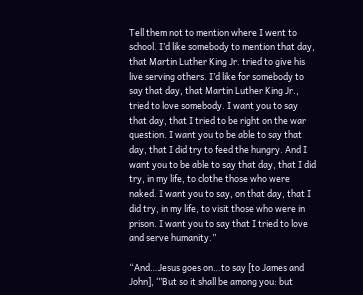Tell them not to mention where I went to school. I’d like somebody to mention that day, that Martin Luther King Jr. tried to give his live serving others. I’d like for somebody to say that day, that Martin Luther King Jr., tried to love somebody. I want you to say that day, that I tried to be right on the war question. I want you to be able to say that day, that I did try to feed the hungry. And I want you to be able to say that day, that I did try, in my life, to clothe those who were naked. I want you to say, on that day, that I did try, in my life, to visit those who were in prison. I want you to say that I tried to love and serve humanity.”

“And…Jesus goes on…to say [to James and John], ‘”But so it shall be among you: but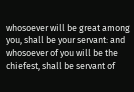whosoever will be great among you, shall be your servant: and whosoever of you will be the chiefest, shall be servant of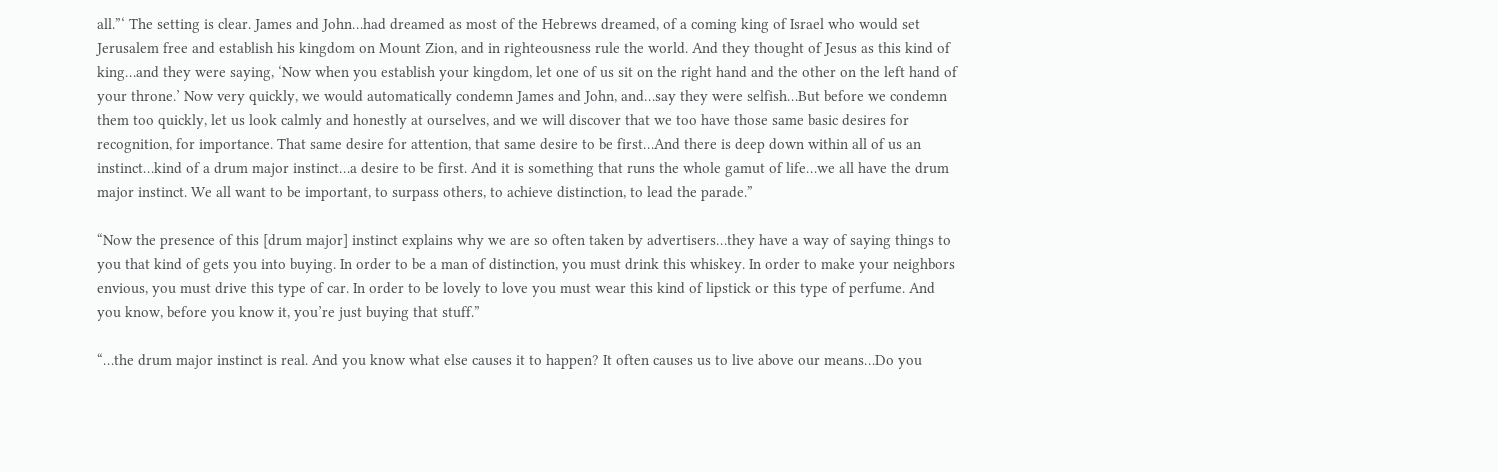all.”‘ The setting is clear. James and John…had dreamed as most of the Hebrews dreamed, of a coming king of Israel who would set Jerusalem free and establish his kingdom on Mount Zion, and in righteousness rule the world. And they thought of Jesus as this kind of king…and they were saying, ‘Now when you establish your kingdom, let one of us sit on the right hand and the other on the left hand of your throne.’ Now very quickly, we would automatically condemn James and John, and…say they were selfish…But before we condemn them too quickly, let us look calmly and honestly at ourselves, and we will discover that we too have those same basic desires for recognition, for importance. That same desire for attention, that same desire to be first…And there is deep down within all of us an instinct…kind of a drum major instinct…a desire to be first. And it is something that runs the whole gamut of life…we all have the drum major instinct. We all want to be important, to surpass others, to achieve distinction, to lead the parade.”

“Now the presence of this [drum major] instinct explains why we are so often taken by advertisers…they have a way of saying things to you that kind of gets you into buying. In order to be a man of distinction, you must drink this whiskey. In order to make your neighbors envious, you must drive this type of car. In order to be lovely to love you must wear this kind of lipstick or this type of perfume. And you know, before you know it, you’re just buying that stuff.”

“…the drum major instinct is real. And you know what else causes it to happen? It often causes us to live above our means…Do you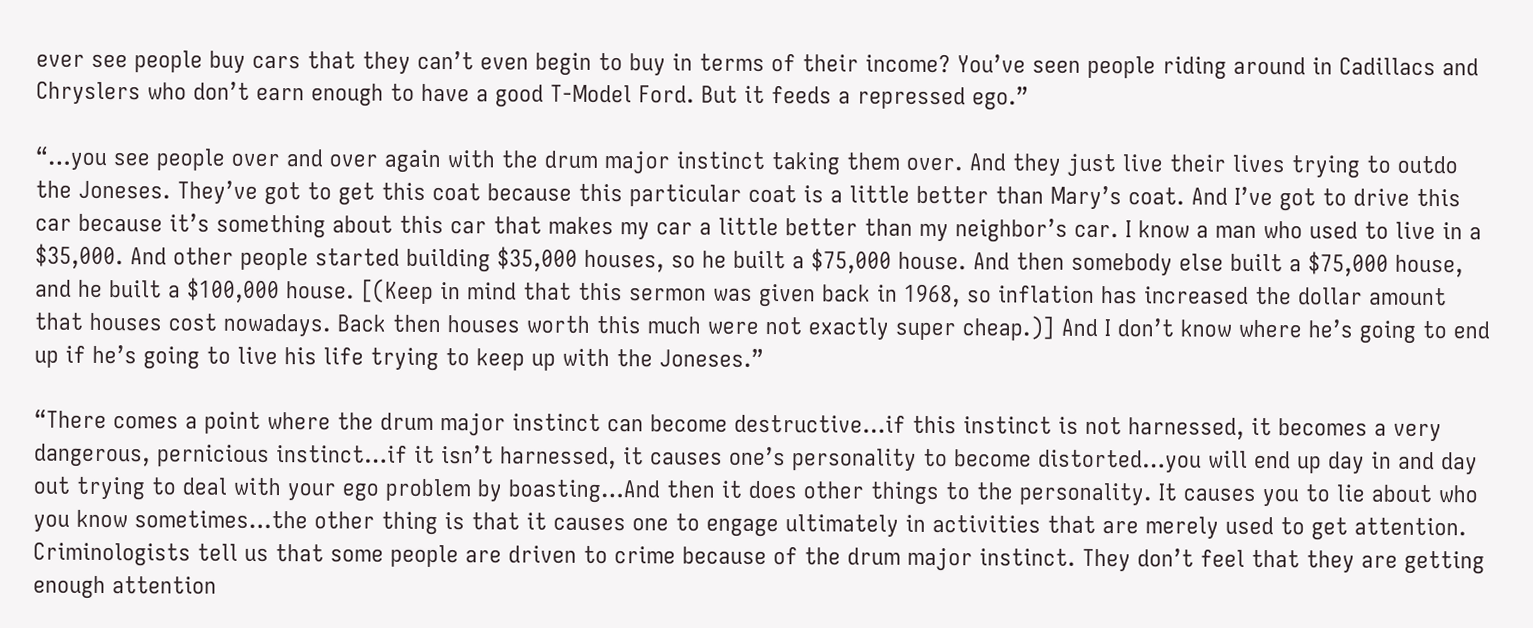ever see people buy cars that they can’t even begin to buy in terms of their income? You’ve seen people riding around in Cadillacs and Chryslers who don’t earn enough to have a good T-Model Ford. But it feeds a repressed ego.”

“…you see people over and over again with the drum major instinct taking them over. And they just live their lives trying to outdo the Joneses. They’ve got to get this coat because this particular coat is a little better than Mary’s coat. And I’ve got to drive this car because it’s something about this car that makes my car a little better than my neighbor’s car. I know a man who used to live in a $35,000. And other people started building $35,000 houses, so he built a $75,000 house. And then somebody else built a $75,000 house, and he built a $100,000 house. [(Keep in mind that this sermon was given back in 1968, so inflation has increased the dollar amount that houses cost nowadays. Back then houses worth this much were not exactly super cheap.)] And I don’t know where he’s going to end up if he’s going to live his life trying to keep up with the Joneses.”

“There comes a point where the drum major instinct can become destructive…if this instinct is not harnessed, it becomes a very dangerous, pernicious instinct…if it isn’t harnessed, it causes one’s personality to become distorted…you will end up day in and day out trying to deal with your ego problem by boasting…And then it does other things to the personality. It causes you to lie about who you know sometimes…the other thing is that it causes one to engage ultimately in activities that are merely used to get attention. Criminologists tell us that some people are driven to crime because of the drum major instinct. They don’t feel that they are getting enough attention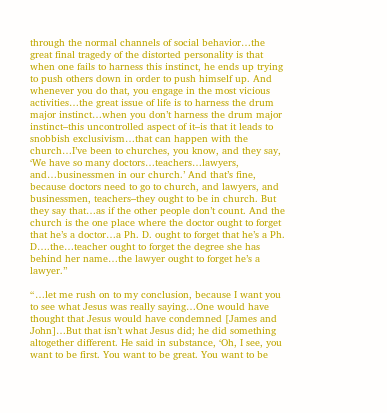through the normal channels of social behavior…the great final tragedy of the distorted personality is that when one fails to harness this instinct, he ends up trying to push others down in order to push himself up. And whenever you do that, you engage in the most vicious activities…the great issue of life is to harness the drum major instinct…when you don’t harness the drum major instinct–this uncontrolled aspect of it–is that it leads to snobbish exclusivism…that can happen with the church…I’ve been to churches, you know, and they say, ‘We have so many doctors…teachers…lawyers, and…businessmen in our church.’ And that’s fine, because doctors need to go to church, and lawyers, and businessmen, teachers–they ought to be in church. But they say that…as if the other people don’t count. And the church is the one place where the doctor ought to forget that he’s a doctor…a Ph. D. ought to forget that he’s a Ph. D….the…teacher ought to forget the degree she has behind her name…the lawyer ought to forget he’s a lawyer.”

“…let me rush on to my conclusion, because I want you to see what Jesus was really saying…One would have thought that Jesus would have condemned [James and John]…But that isn’t what Jesus did; he did something altogether different. He said in substance, ‘Oh, I see, you want to be first. You want to be great. You want to be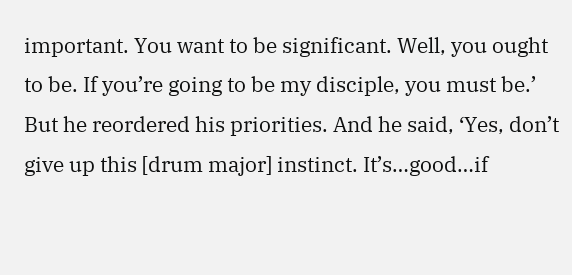important. You want to be significant. Well, you ought to be. If you’re going to be my disciple, you must be.’ But he reordered his priorities. And he said, ‘Yes, don’t give up this [drum major] instinct. It’s…good…if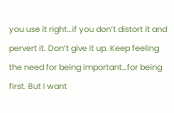you use it right…if you don’t distort it and pervert it. Don’t give it up. Keep feeling the need for being important…for being first. But I want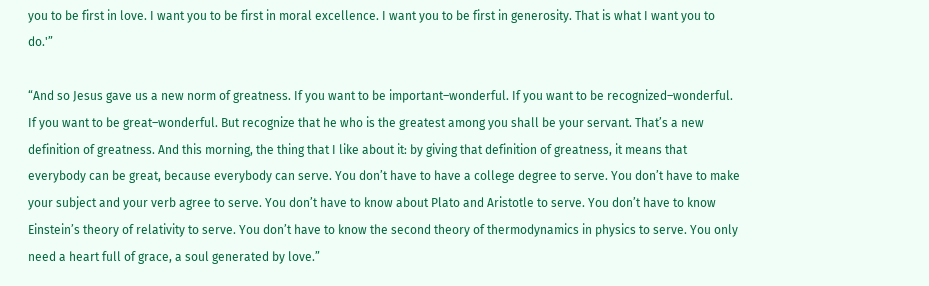you to be first in love. I want you to be first in moral excellence. I want you to be first in generosity. That is what I want you to do.'”

“And so Jesus gave us a new norm of greatness. If you want to be important–wonderful. If you want to be recognized–wonderful. If you want to be great–wonderful. But recognize that he who is the greatest among you shall be your servant. That’s a new definition of greatness. And this morning, the thing that I like about it: by giving that definition of greatness, it means that everybody can be great, because everybody can serve. You don’t have to have a college degree to serve. You don’t have to make your subject and your verb agree to serve. You don’t have to know about Plato and Aristotle to serve. You don’t have to know Einstein’s theory of relativity to serve. You don’t have to know the second theory of thermodynamics in physics to serve. You only need a heart full of grace, a soul generated by love.”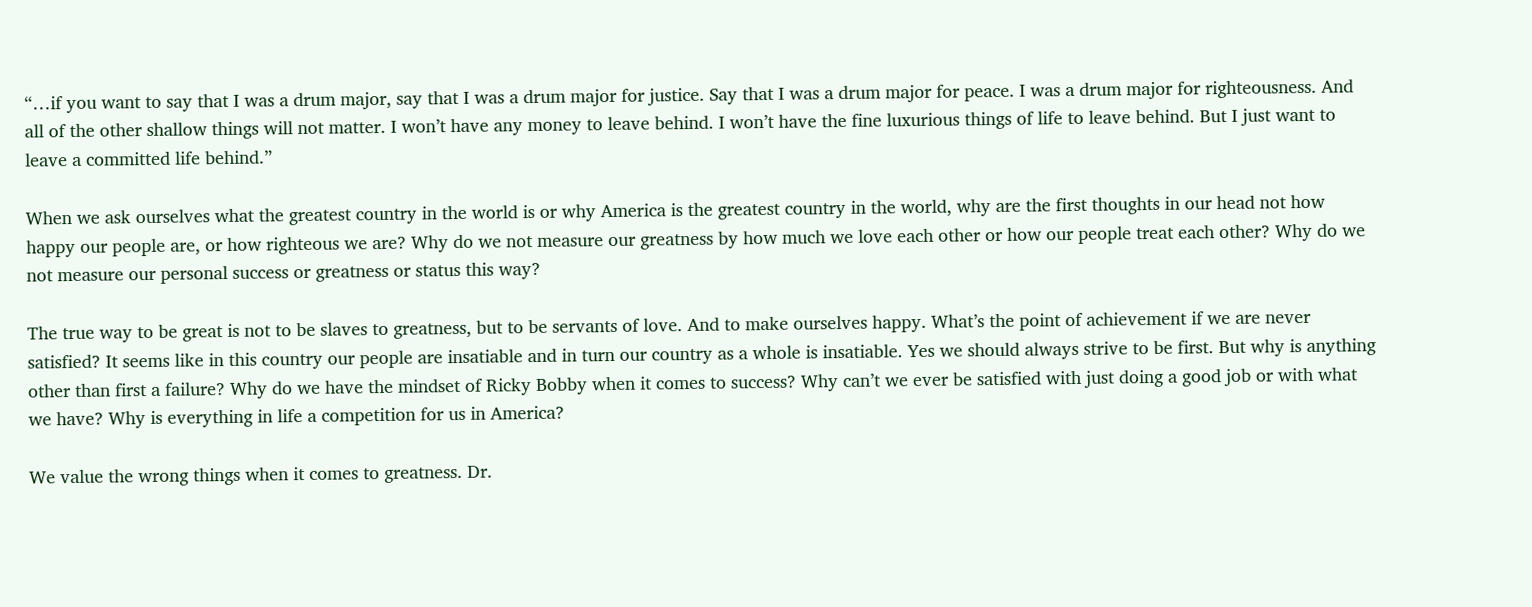“…if you want to say that I was a drum major, say that I was a drum major for justice. Say that I was a drum major for peace. I was a drum major for righteousness. And all of the other shallow things will not matter. I won’t have any money to leave behind. I won’t have the fine luxurious things of life to leave behind. But I just want to leave a committed life behind.”

When we ask ourselves what the greatest country in the world is or why America is the greatest country in the world, why are the first thoughts in our head not how happy our people are, or how righteous we are? Why do we not measure our greatness by how much we love each other or how our people treat each other? Why do we not measure our personal success or greatness or status this way?

The true way to be great is not to be slaves to greatness, but to be servants of love. And to make ourselves happy. What’s the point of achievement if we are never satisfied? It seems like in this country our people are insatiable and in turn our country as a whole is insatiable. Yes we should always strive to be first. But why is anything other than first a failure? Why do we have the mindset of Ricky Bobby when it comes to success? Why can’t we ever be satisfied with just doing a good job or with what we have? Why is everything in life a competition for us in America?

We value the wrong things when it comes to greatness. Dr.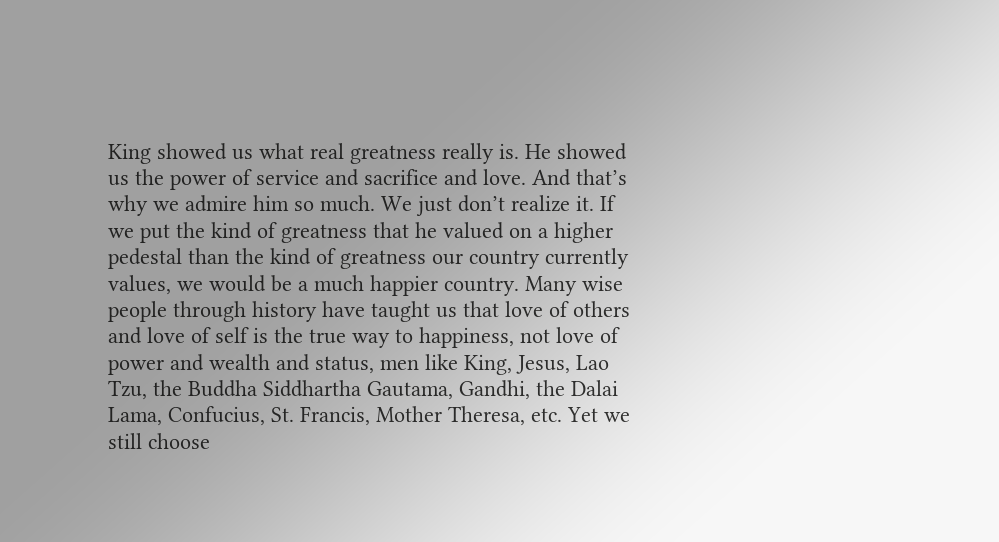King showed us what real greatness really is. He showed us the power of service and sacrifice and love. And that’s why we admire him so much. We just don’t realize it. If we put the kind of greatness that he valued on a higher pedestal than the kind of greatness our country currently values, we would be a much happier country. Many wise people through history have taught us that love of others and love of self is the true way to happiness, not love of power and wealth and status, men like King, Jesus, Lao Tzu, the Buddha Siddhartha Gautama, Gandhi, the Dalai Lama, Confucius, St. Francis, Mother Theresa, etc. Yet we still choose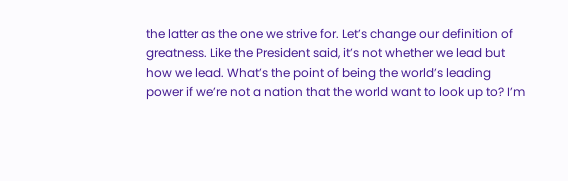the latter as the one we strive for. Let’s change our definition of greatness. Like the President said, it’s not whether we lead but how we lead. What’s the point of being the world’s leading power if we’re not a nation that the world want to look up to? I’m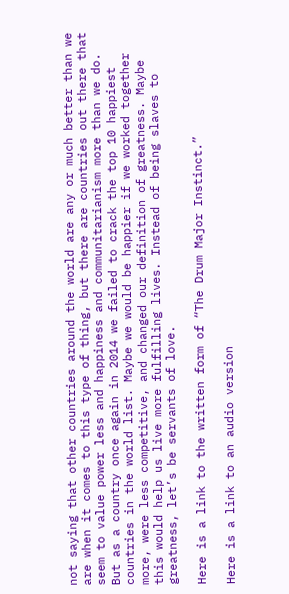not saying that other countries around the world are any or much better than we are when it comes to this type of thing, but there are countries out there that seem to value power less and happiness and communitarianism more than we do. But as a country once again in 2014 we failed to crack the top 10 happiest countries in the world list. Maybe we would be happier if we worked together more, were less competitive, and changed our definition of greatness. Maybe this would help us live more fulfilling lives. Instead of being slaves to greatness, let’s be servants of love.

Here is a link to the written form of “The Drum Major Instinct.”

Here is a link to an audio version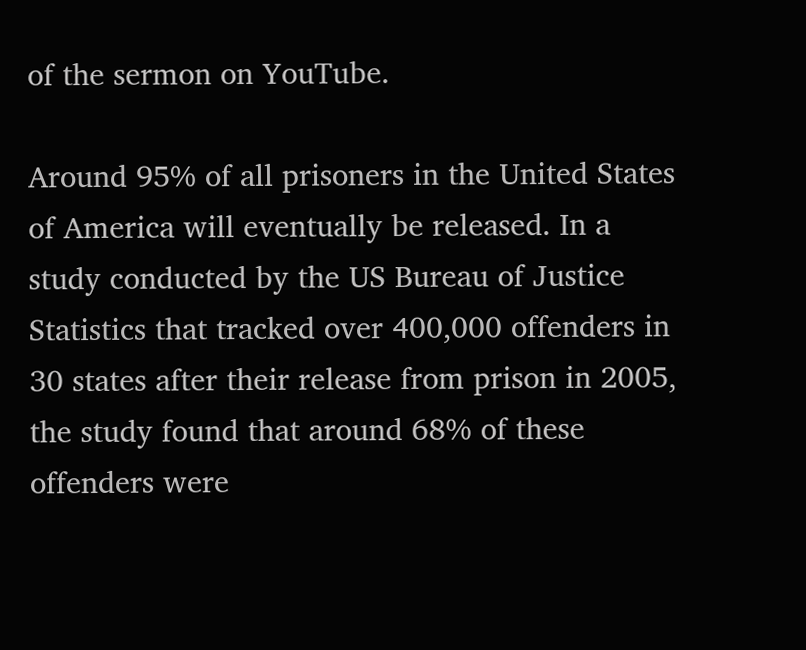of the sermon on YouTube.

Around 95% of all prisoners in the United States of America will eventually be released. In a study conducted by the US Bureau of Justice Statistics that tracked over 400,000 offenders in 30 states after their release from prison in 2005, the study found that around 68% of these offenders were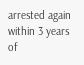arrested again within 3 years of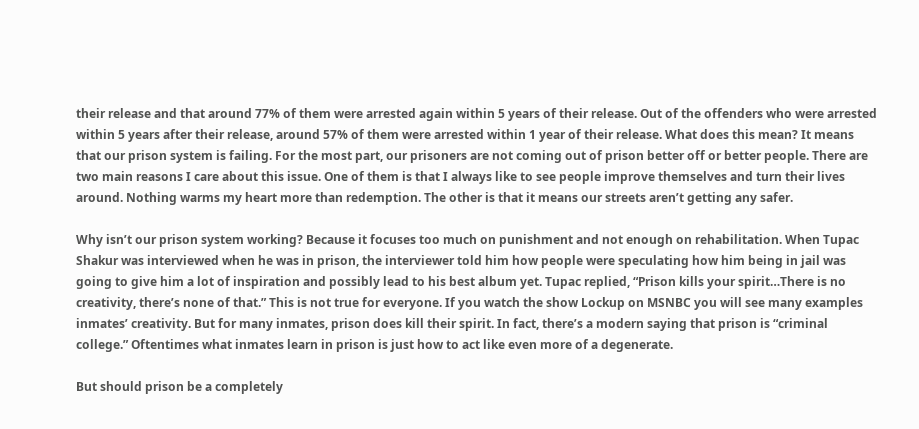their release and that around 77% of them were arrested again within 5 years of their release. Out of the offenders who were arrested within 5 years after their release, around 57% of them were arrested within 1 year of their release. What does this mean? It means that our prison system is failing. For the most part, our prisoners are not coming out of prison better off or better people. There are two main reasons I care about this issue. One of them is that I always like to see people improve themselves and turn their lives around. Nothing warms my heart more than redemption. The other is that it means our streets aren’t getting any safer.

Why isn’t our prison system working? Because it focuses too much on punishment and not enough on rehabilitation. When Tupac Shakur was interviewed when he was in prison, the interviewer told him how people were speculating how him being in jail was going to give him a lot of inspiration and possibly lead to his best album yet. Tupac replied, “Prison kills your spirit…There is no creativity, there’s none of that.” This is not true for everyone. If you watch the show Lockup on MSNBC you will see many examples inmates’ creativity. But for many inmates, prison does kill their spirit. In fact, there’s a modern saying that prison is “criminal college.” Oftentimes what inmates learn in prison is just how to act like even more of a degenerate.

But should prison be a completely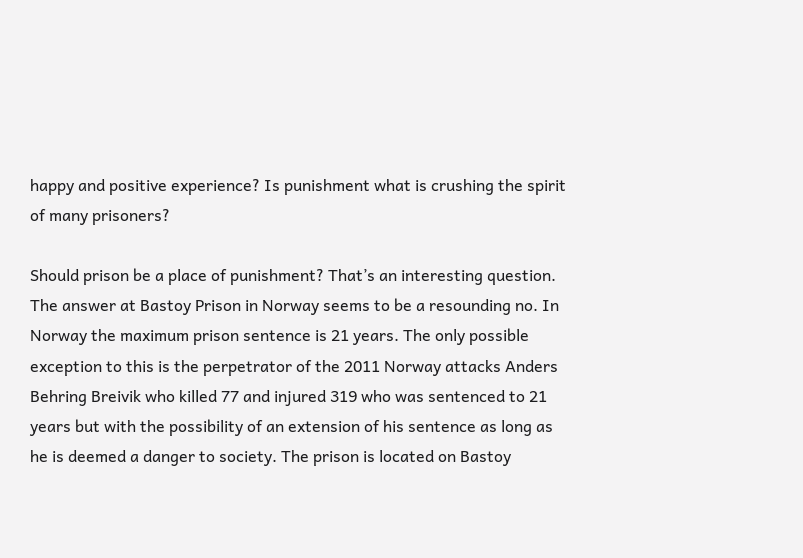happy and positive experience? Is punishment what is crushing the spirit of many prisoners?

Should prison be a place of punishment? That’s an interesting question. The answer at Bastoy Prison in Norway seems to be a resounding no. In Norway the maximum prison sentence is 21 years. The only possible exception to this is the perpetrator of the 2011 Norway attacks Anders Behring Breivik who killed 77 and injured 319 who was sentenced to 21 years but with the possibility of an extension of his sentence as long as he is deemed a danger to society. The prison is located on Bastoy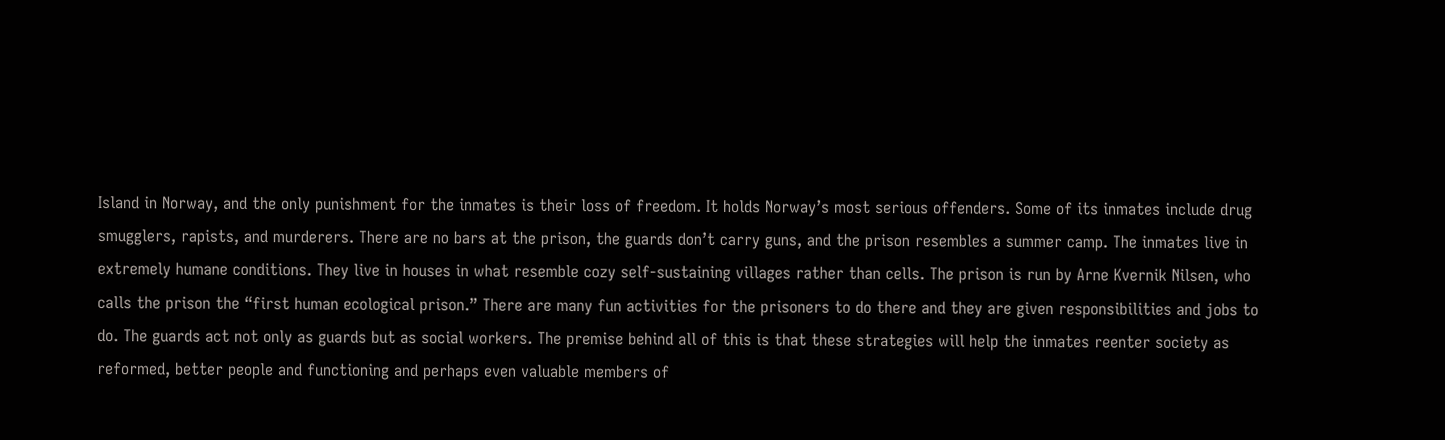Island in Norway, and the only punishment for the inmates is their loss of freedom. It holds Norway’s most serious offenders. Some of its inmates include drug smugglers, rapists, and murderers. There are no bars at the prison, the guards don’t carry guns, and the prison resembles a summer camp. The inmates live in extremely humane conditions. They live in houses in what resemble cozy self-sustaining villages rather than cells. The prison is run by Arne Kvernik Nilsen, who calls the prison the “first human ecological prison.” There are many fun activities for the prisoners to do there and they are given responsibilities and jobs to do. The guards act not only as guards but as social workers. The premise behind all of this is that these strategies will help the inmates reenter society as reformed, better people and functioning and perhaps even valuable members of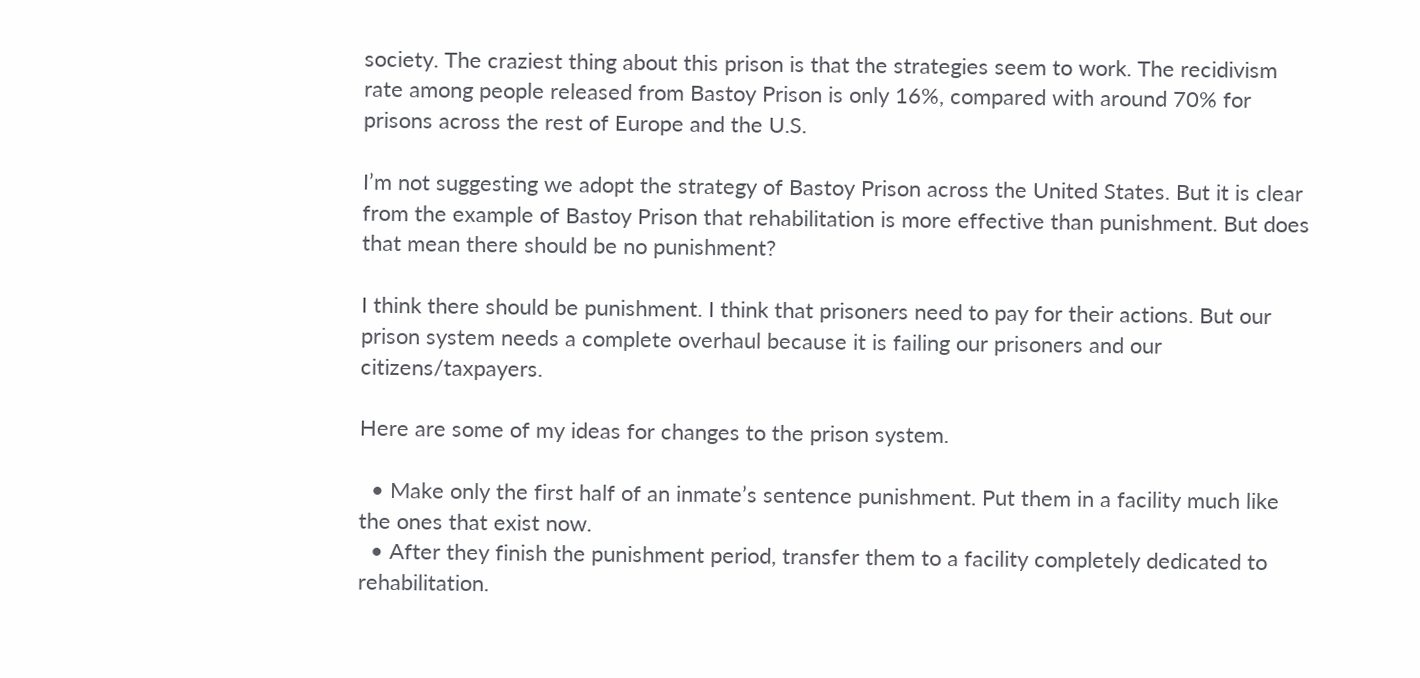society. The craziest thing about this prison is that the strategies seem to work. The recidivism rate among people released from Bastoy Prison is only 16%, compared with around 70% for prisons across the rest of Europe and the U.S.

I’m not suggesting we adopt the strategy of Bastoy Prison across the United States. But it is clear from the example of Bastoy Prison that rehabilitation is more effective than punishment. But does that mean there should be no punishment?

I think there should be punishment. I think that prisoners need to pay for their actions. But our prison system needs a complete overhaul because it is failing our prisoners and our citizens/taxpayers.

Here are some of my ideas for changes to the prison system.

  • Make only the first half of an inmate’s sentence punishment. Put them in a facility much like the ones that exist now.
  • After they finish the punishment period, transfer them to a facility completely dedicated to rehabilitation.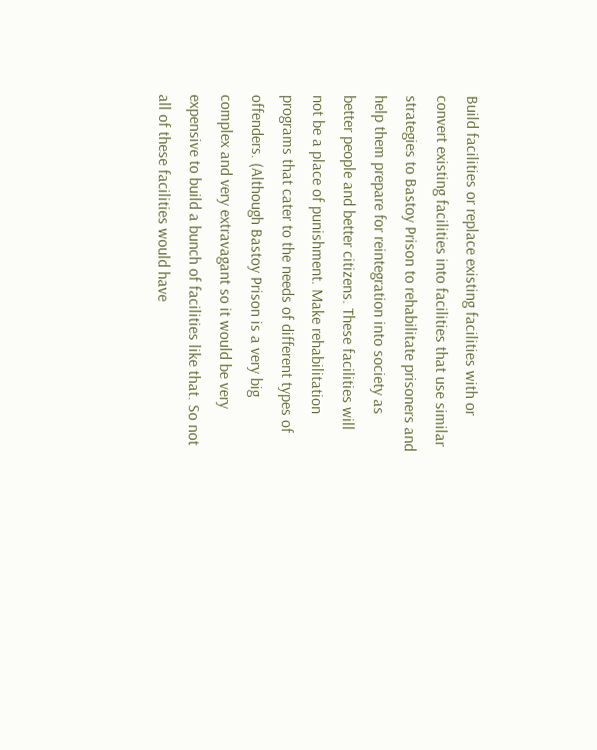Build facilities or replace existing facilities with or convert existing facilities into facilities that use similar strategies to Bastoy Prison to rehabilitate prisoners and help them prepare for reintegration into society as better people and better citizens. These facilities will not be a place of punishment. Make rehabilitation programs that cater to the needs of different types of offenders. (Although Bastoy Prison is a very big complex and very extravagant so it would be very expensive to build a bunch of facilities like that. So not all of these facilities would have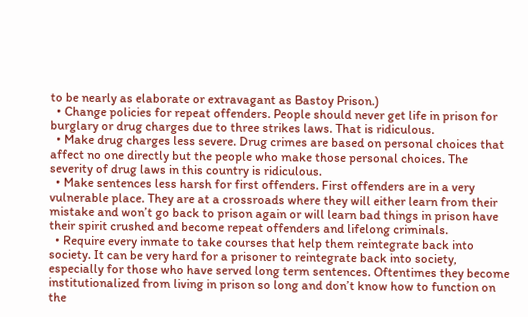to be nearly as elaborate or extravagant as Bastoy Prison.)
  • Change policies for repeat offenders. People should never get life in prison for burglary or drug charges due to three strikes laws. That is ridiculous.
  • Make drug charges less severe. Drug crimes are based on personal choices that affect no one directly but the people who make those personal choices. The severity of drug laws in this country is ridiculous.
  • Make sentences less harsh for first offenders. First offenders are in a very vulnerable place. They are at a crossroads where they will either learn from their mistake and won’t go back to prison again or will learn bad things in prison have their spirit crushed and become repeat offenders and lifelong criminals.
  • Require every inmate to take courses that help them reintegrate back into society. It can be very hard for a prisoner to reintegrate back into society, especially for those who have served long term sentences. Oftentimes they become institutionalized from living in prison so long and don’t know how to function on the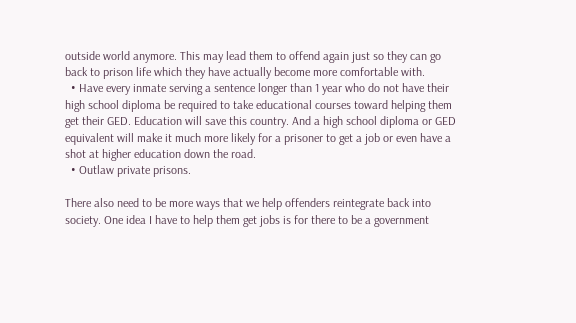outside world anymore. This may lead them to offend again just so they can go back to prison life which they have actually become more comfortable with.
  • Have every inmate serving a sentence longer than 1 year who do not have their high school diploma be required to take educational courses toward helping them get their GED. Education will save this country. And a high school diploma or GED equivalent will make it much more likely for a prisoner to get a job or even have a shot at higher education down the road.
  • Outlaw private prisons.

There also need to be more ways that we help offenders reintegrate back into society. One idea I have to help them get jobs is for there to be a government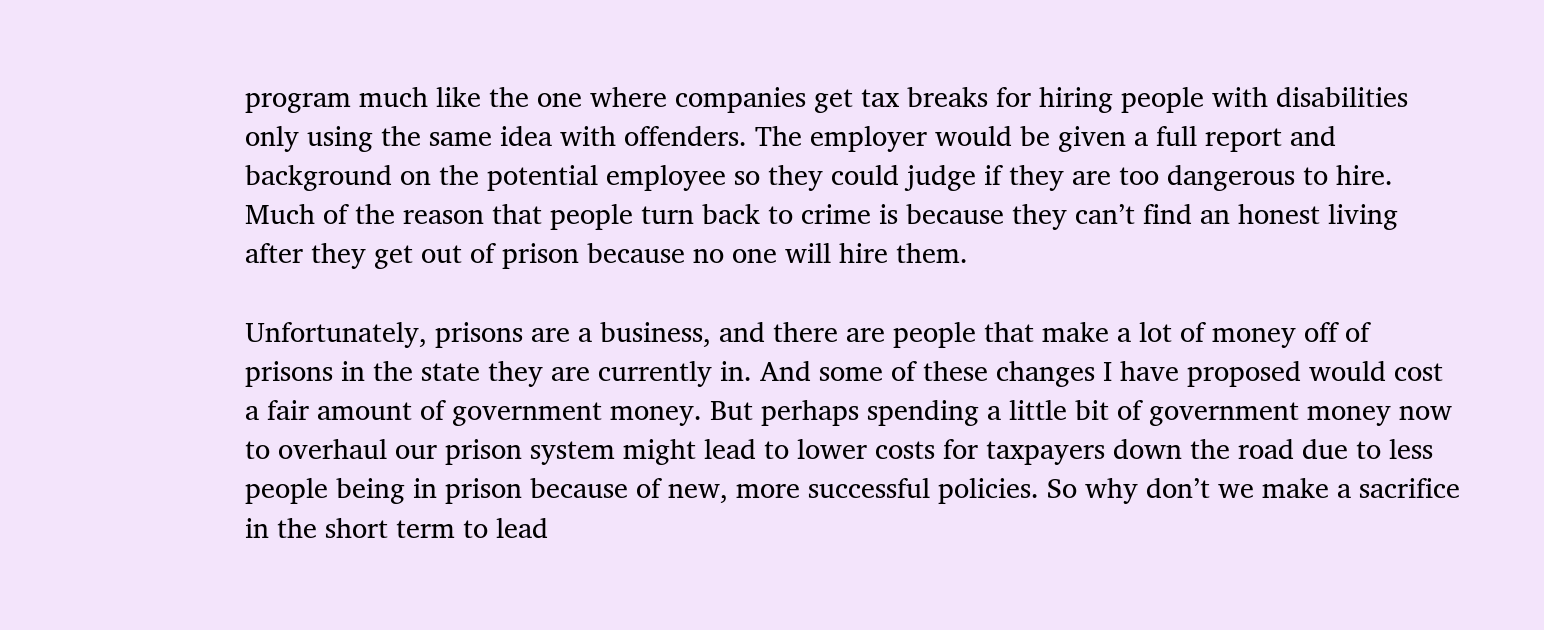program much like the one where companies get tax breaks for hiring people with disabilities only using the same idea with offenders. The employer would be given a full report and background on the potential employee so they could judge if they are too dangerous to hire. Much of the reason that people turn back to crime is because they can’t find an honest living after they get out of prison because no one will hire them.

Unfortunately, prisons are a business, and there are people that make a lot of money off of prisons in the state they are currently in. And some of these changes I have proposed would cost a fair amount of government money. But perhaps spending a little bit of government money now to overhaul our prison system might lead to lower costs for taxpayers down the road due to less people being in prison because of new, more successful policies. So why don’t we make a sacrifice in the short term to lead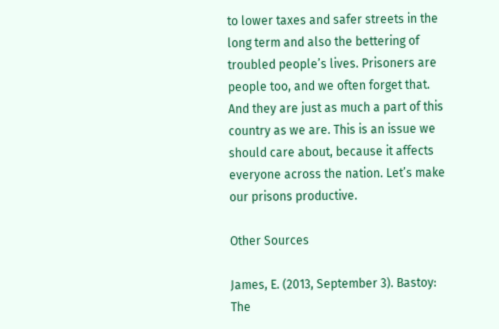to lower taxes and safer streets in the long term and also the bettering of troubled people’s lives. Prisoners are people too, and we often forget that. And they are just as much a part of this country as we are. This is an issue we should care about, because it affects everyone across the nation. Let’s make our prisons productive.

Other Sources

James, E. (2013, September 3). Bastoy: The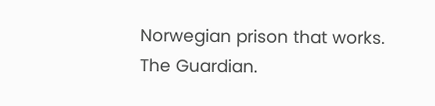Norwegian prison that works. The Guardian.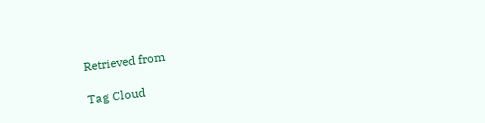Retrieved from

Tag Cloud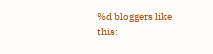%d bloggers like this: